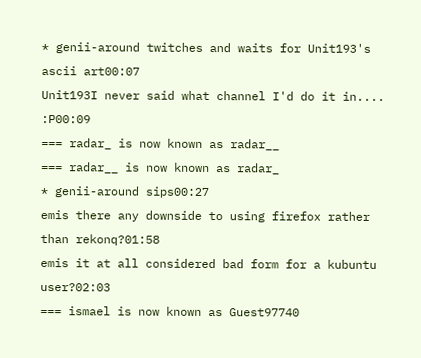* genii-around twitches and waits for Unit193's ascii art00:07
Unit193I never said what channel I'd do it in.... :P00:09
=== radar_ is now known as radar__
=== radar__ is now known as radar_
* genii-around sips00:27
emis there any downside to using firefox rather than rekonq?01:58
emis it at all considered bad form for a kubuntu user?02:03
=== ismael is now known as Guest97740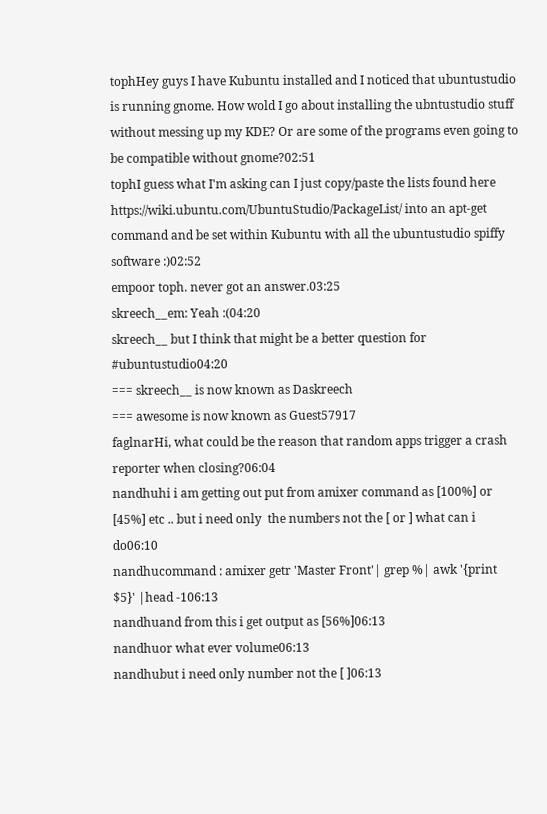tophHey guys I have Kubuntu installed and I noticed that ubuntustudio is running gnome. How wold I go about installing the ubntustudio stuff without messing up my KDE? Or are some of the programs even going to be compatible without gnome?02:51
tophI guess what I'm asking can I just copy/paste the lists found here https://wiki.ubuntu.com/UbuntuStudio/PackageList/ into an apt-get command and be set within Kubuntu with all the ubuntustudio spiffy software :)02:52
empoor toph. never got an answer.03:25
skreech__em: Yeah :(04:20
skreech__ but I think that might be a better question for #ubuntustudio04:20
=== skreech__ is now known as Daskreech
=== awesome is now known as Guest57917
faglnarHi, what could be the reason that random apps trigger a crash reporter when closing?06:04
nandhuhi i am getting out put from amixer command as [100%] or [45%] etc .. but i need only  the numbers not the [ or ] what can i do06:10
nandhucommand : amixer getr 'Master Front'| grep %| awk '{print $5}' |head -106:13
nandhuand from this i get output as [56%]06:13
nandhuor what ever volume06:13
nandhubut i need only number not the [ ]06:13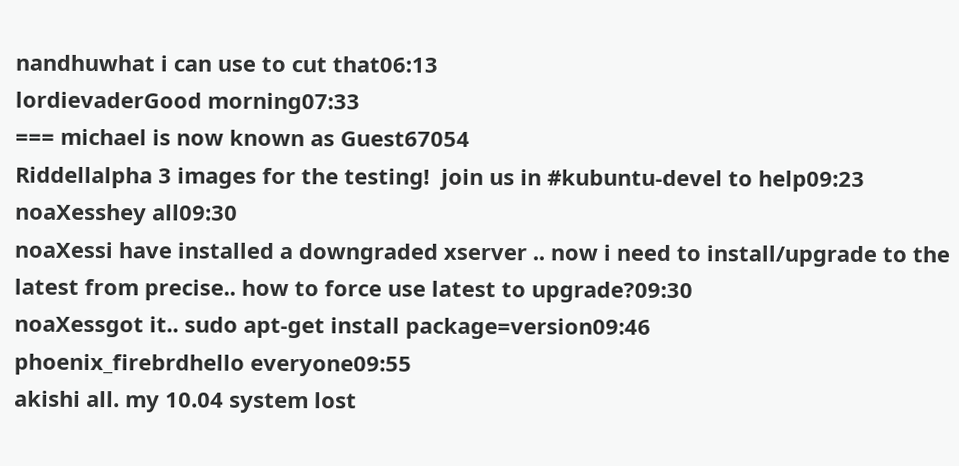nandhuwhat i can use to cut that06:13
lordievaderGood morning07:33
=== michael is now known as Guest67054
Riddellalpha 3 images for the testing!  join us in #kubuntu-devel to help09:23
noaXesshey all09:30
noaXessi have installed a downgraded xserver .. now i need to install/upgrade to the latest from precise.. how to force use latest to upgrade?09:30
noaXessgot it.. sudo apt-get install package=version09:46
phoenix_firebrdhello everyone09:55
akishi all. my 10.04 system lost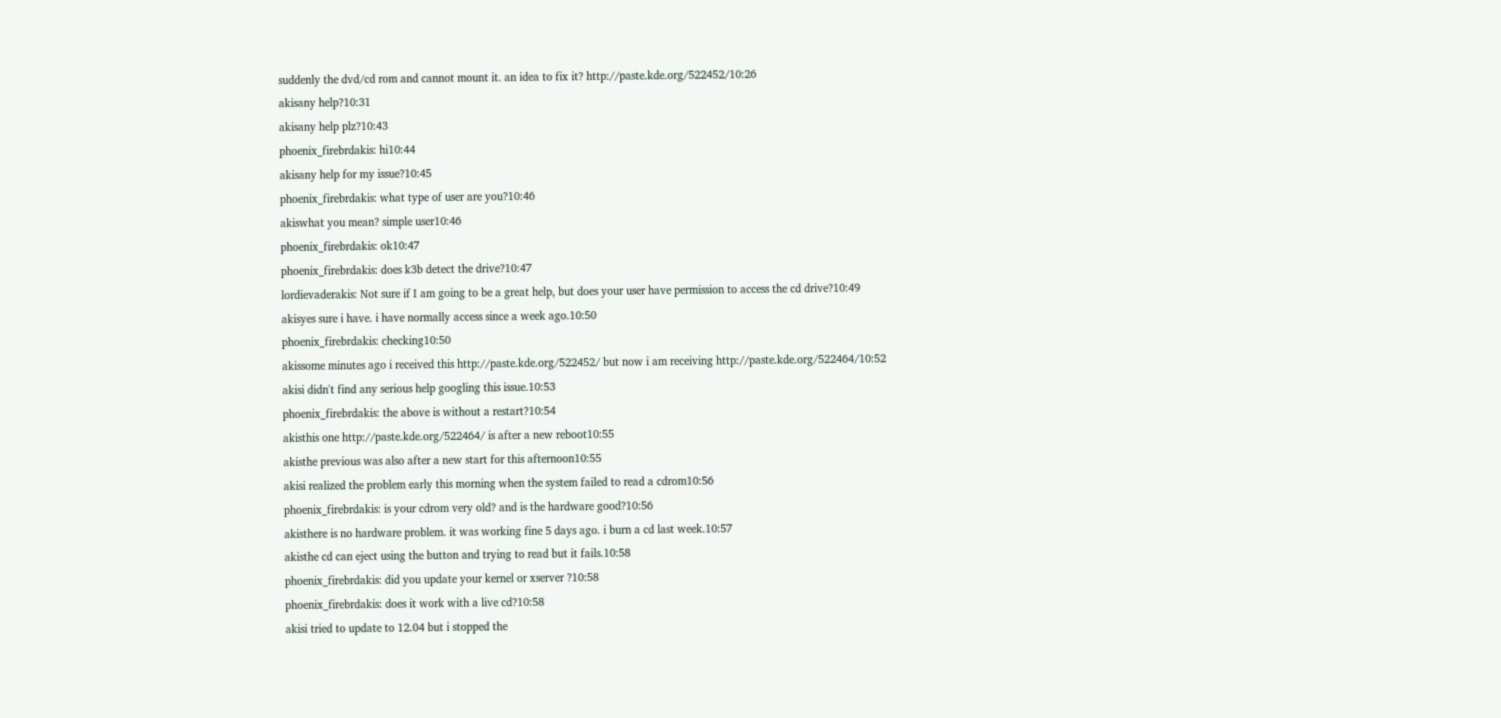suddenly the dvd/cd rom and cannot mount it. an idea to fix it? http://paste.kde.org/522452/10:26
akisany help?10:31
akisany help plz?10:43
phoenix_firebrdakis: hi10:44
akisany help for my issue?10:45
phoenix_firebrdakis: what type of user are you?10:46
akiswhat you mean? simple user10:46
phoenix_firebrdakis: ok10:47
phoenix_firebrdakis: does k3b detect the drive?10:47
lordievaderakis: Not sure if I am going to be a great help, but does your user have permission to access the cd drive?10:49
akisyes sure i have. i have normally access since a week ago.10:50
phoenix_firebrdakis: checking10:50
akissome minutes ago i received this http://paste.kde.org/522452/ but now i am receiving http://paste.kde.org/522464/10:52
akisi didn't find any serious help googling this issue.10:53
phoenix_firebrdakis: the above is without a restart?10:54
akisthis one http://paste.kde.org/522464/ is after a new reboot10:55
akisthe previous was also after a new start for this afternoon10:55
akisi realized the problem early this morning when the system failed to read a cdrom10:56
phoenix_firebrdakis: is your cdrom very old? and is the hardware good?10:56
akisthere is no hardware problem. it was working fine 5 days ago. i burn a cd last week.10:57
akisthe cd can eject using the button and trying to read but it fails.10:58
phoenix_firebrdakis: did you update your kernel or xserver ?10:58
phoenix_firebrdakis: does it work with a live cd?10:58
akisi tried to update to 12.04 but i stopped the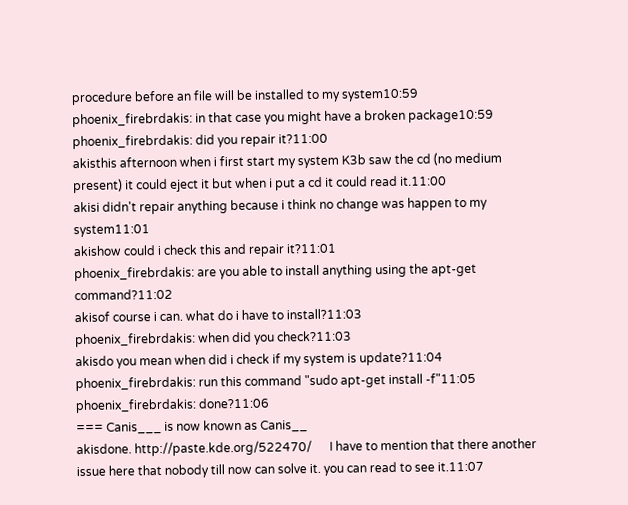procedure before an file will be installed to my system10:59
phoenix_firebrdakis: in that case you might have a broken package10:59
phoenix_firebrdakis: did you repair it?11:00
akisthis afternoon when i first start my system K3b saw the cd (no medium present) it could eject it but when i put a cd it could read it.11:00
akisi didn't repair anything because i think no change was happen to my system11:01
akishow could i check this and repair it?11:01
phoenix_firebrdakis: are you able to install anything using the apt-get command?11:02
akisof course i can. what do i have to install?11:03
phoenix_firebrdakis: when did you check?11:03
akisdo you mean when did i check if my system is update?11:04
phoenix_firebrdakis: run this command "sudo apt-get install -f"11:05
phoenix_firebrdakis: done?11:06
=== Canis___ is now known as Canis__
akisdone. http://paste.kde.org/522470/      I have to mention that there another issue here that nobody till now can solve it. you can read to see it.11:07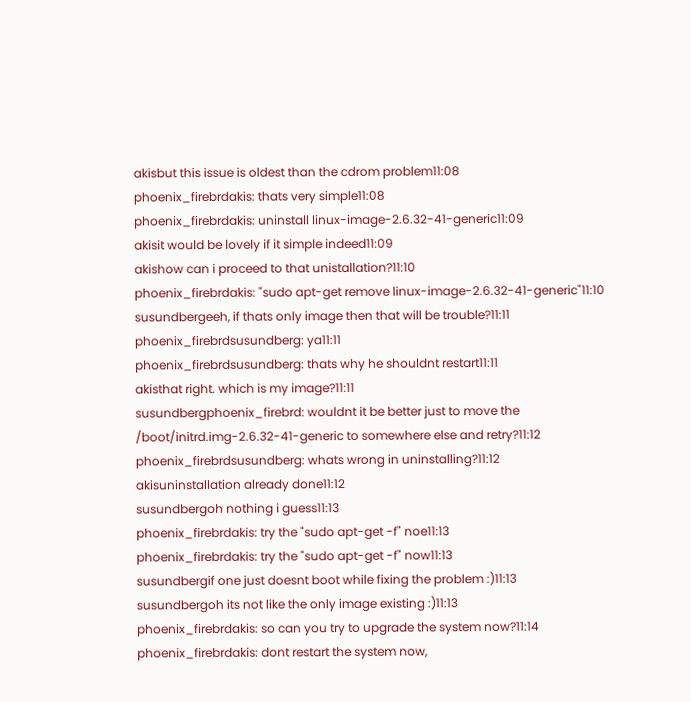akisbut this issue is oldest than the cdrom problem11:08
phoenix_firebrdakis: thats very simple11:08
phoenix_firebrdakis: uninstall linux-image-2.6.32-41-generic11:09
akisit would be lovely if it simple indeed11:09
akishow can i proceed to that unistallation?11:10
phoenix_firebrdakis: "sudo apt-get remove linux-image-2.6.32-41-generic"11:10
susundbergeeh, if thats only image then that will be trouble?11:11
phoenix_firebrdsusundberg: ya11:11
phoenix_firebrdsusundberg: thats why he shouldnt restart11:11
akisthat right. which is my image?11:11
susundbergphoenix_firebrd: wouldnt it be better just to move the /boot/initrd.img-2.6.32-41-generic to somewhere else and retry?11:12
phoenix_firebrdsusundberg: whats wrong in uninstalling?11:12
akisuninstallation already done11:12
susundbergoh nothing i guess11:13
phoenix_firebrdakis: try the "sudo apt-get -f" noe11:13
phoenix_firebrdakis: try the "sudo apt-get -f" now11:13
susundbergif one just doesnt boot while fixing the problem :)11:13
susundbergoh its not like the only image existing :)11:13
phoenix_firebrdakis: so can you try to upgrade the system now?11:14
phoenix_firebrdakis: dont restart the system now,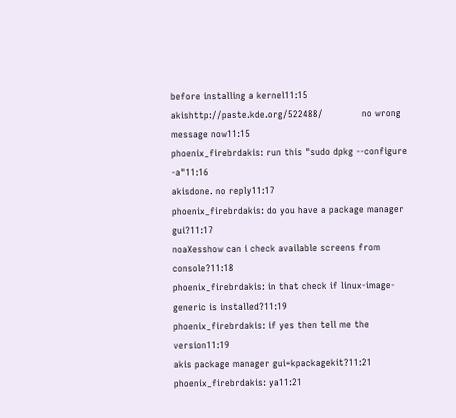before installing a kernel11:15
akishttp://paste.kde.org/522488/             no wrong message now11:15
phoenix_firebrdakis: run this "sudo dpkg --configure -a"11:16
akisdone. no reply11:17
phoenix_firebrdakis: do you have a package manager gui?11:17
noaXesshow can i check available screens from console?11:18
phoenix_firebrdakis: in that check if linux-image-generic is installed?11:19
phoenix_firebrdakis: if yes then tell me the version11:19
akis package manager gui=kpackagekit?11:21
phoenix_firebrdakis: ya11:21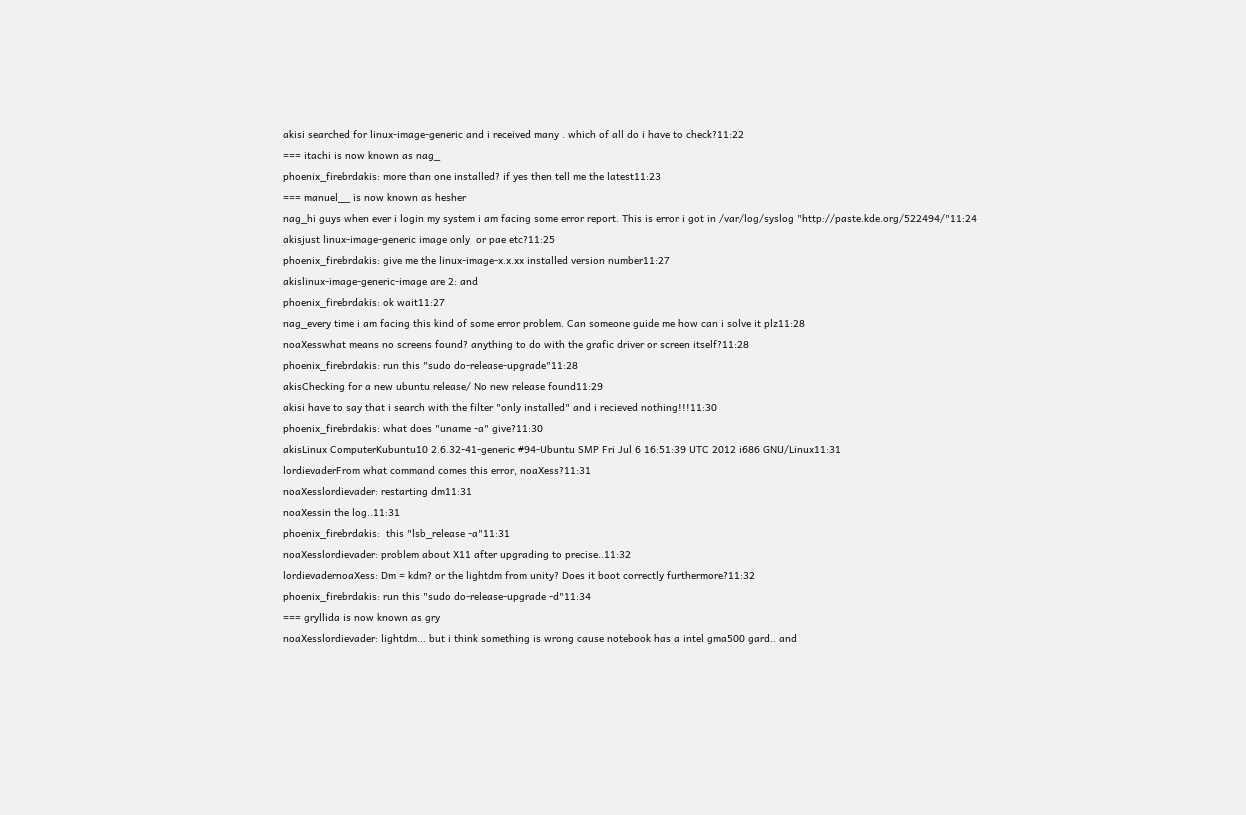akisi searched for linux-image-generic and i received many . which of all do i have to check?11:22
=== itachi is now known as nag_
phoenix_firebrdakis: more than one installed? if yes then tell me the latest11:23
=== manuel__ is now known as hesher
nag_hi guys when ever i login my system i am facing some error report. This is error i got in /var/log/syslog "http://paste.kde.org/522494/"11:24
akisjust linux-image-generic image only  or pae etc?11:25
phoenix_firebrdakis: give me the linux-image-x.x.xx installed version number11:27
akislinux-image-generic-image are 2: and
phoenix_firebrdakis: ok wait11:27
nag_every time i am facing this kind of some error problem. Can someone guide me how can i solve it plz11:28
noaXesswhat means no screens found? anything to do with the grafic driver or screen itself?11:28
phoenix_firebrdakis: run this "sudo do-release-upgrade"11:28
akisChecking for a new ubuntu release/ No new release found11:29
akisi have to say that i search with the filter "only installed" and i recieved nothing!!!11:30
phoenix_firebrdakis: what does "uname -a" give?11:30
akisLinux ComputerKubuntu10 2.6.32-41-generic #94-Ubuntu SMP Fri Jul 6 16:51:39 UTC 2012 i686 GNU/Linux11:31
lordievaderFrom what command comes this error, noaXess?11:31
noaXesslordievader: restarting dm11:31
noaXessin the log..11:31
phoenix_firebrdakis:  this "lsb_release -a"11:31
noaXesslordievader: problem about X11 after upgrading to precise..11:32
lordievadernoaXess: Dm = kdm? or the lightdm from unity? Does it boot correctly furthermore?11:32
phoenix_firebrdakis: run this "sudo do-release-upgrade -d"11:34
=== gryllida is now known as gry
noaXesslordievader: lightdm... but i think something is wrong cause notebook has a intel gma500 gard.. and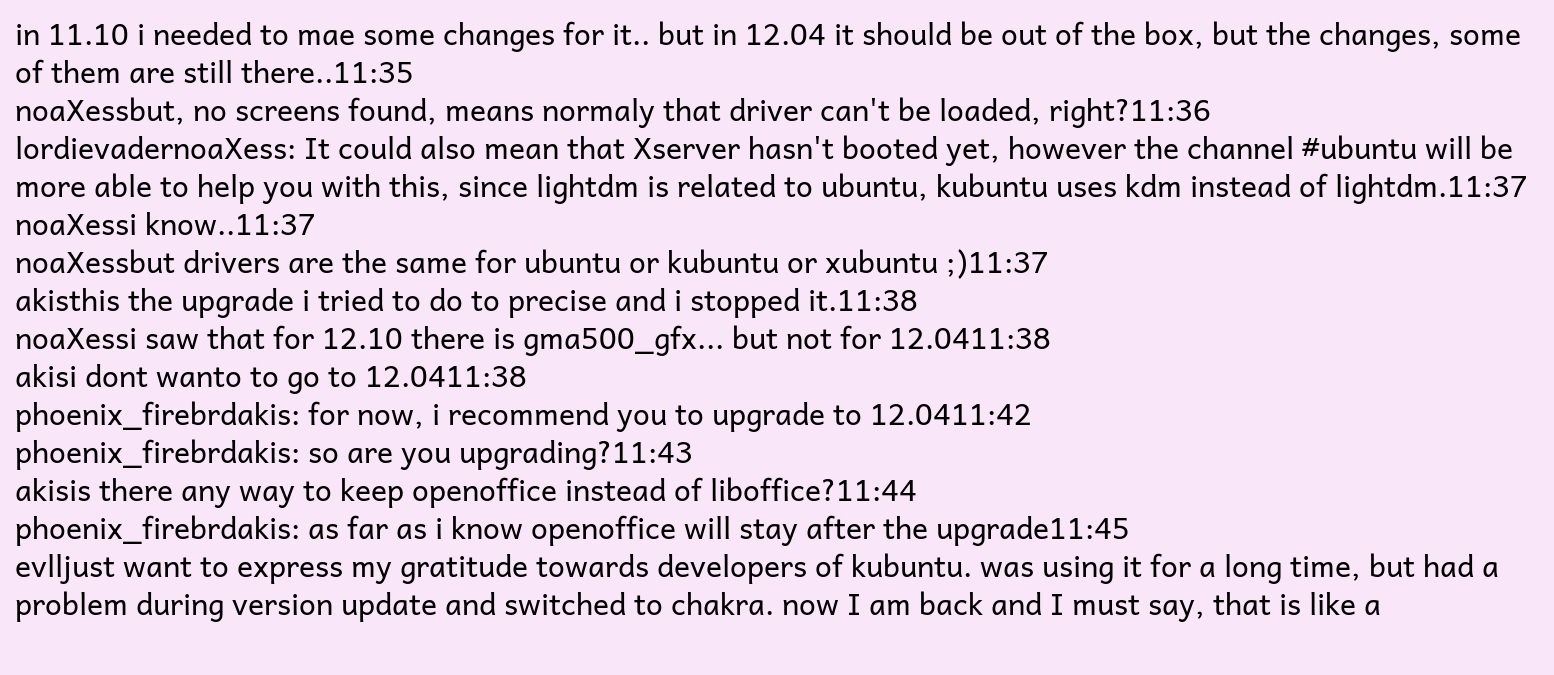in 11.10 i needed to mae some changes for it.. but in 12.04 it should be out of the box, but the changes, some of them are still there..11:35
noaXessbut, no screens found, means normaly that driver can't be loaded, right?11:36
lordievadernoaXess: It could also mean that Xserver hasn't booted yet, however the channel #ubuntu will be more able to help you with this, since lightdm is related to ubuntu, kubuntu uses kdm instead of lightdm.11:37
noaXessi know..11:37
noaXessbut drivers are the same for ubuntu or kubuntu or xubuntu ;)11:37
akisthis the upgrade i tried to do to precise and i stopped it.11:38
noaXessi saw that for 12.10 there is gma500_gfx... but not for 12.0411:38
akisi dont wanto to go to 12.0411:38
phoenix_firebrdakis: for now, i recommend you to upgrade to 12.0411:42
phoenix_firebrdakis: so are you upgrading?11:43
akisis there any way to keep openoffice instead of liboffice?11:44
phoenix_firebrdakis: as far as i know openoffice will stay after the upgrade11:45
evlljust want to express my gratitude towards developers of kubuntu. was using it for a long time, but had a problem during version update and switched to chakra. now I am back and I must say, that is like a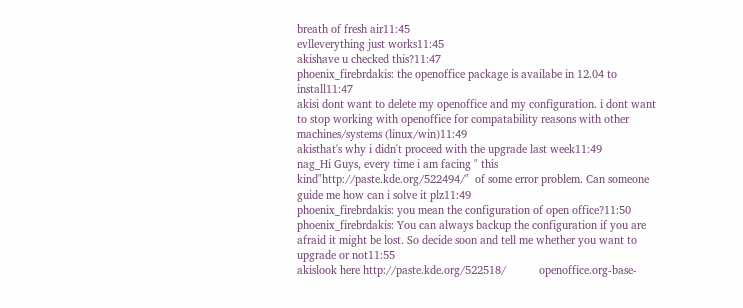breath of fresh air11:45
evlleverything just works11:45
akishave u checked this?11:47
phoenix_firebrdakis: the openoffice package is availabe in 12.04 to install11:47
akisi dont want to delete my openoffice and my configuration. i dont want to stop working with openoffice for compatability reasons with other machines/systems (linux/win)11:49
akisthat's why i didn't proceed with the upgrade last week11:49
nag_Hi Guys, every time i am facing " this kind"http://paste.kde.org/522494/"  of some error problem. Can someone guide me how can i solve it plz11:49
phoenix_firebrdakis: you mean the configuration of open office?11:50
phoenix_firebrdakis: You can always backup the configuration if you are afraid it might be lost. So decide soon and tell me whether you want to upgrade or not11:55
akislook here http://paste.kde.org/522518/           openoffice.org-base-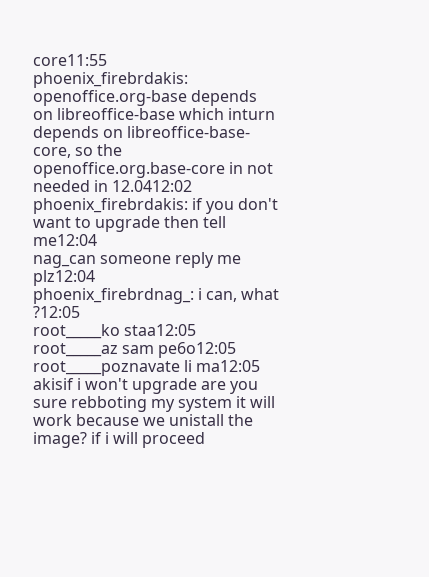core11:55
phoenix_firebrdakis: openoffice.org-base depends on libreoffice-base which inturn depends on libreoffice-base-core, so the openoffice.org.base-core in not needed in 12.0412:02
phoenix_firebrdakis: if you don't want to upgrade then tell me12:04
nag_can someone reply me plz12:04
phoenix_firebrdnag_: i can, what ?12:05
root_____ko staa12:05
root_____az sam pe6o12:05
root_____poznavate li ma12:05
akisif i won't upgrade are you sure rebboting my system it will work because we unistall the image? if i will proceed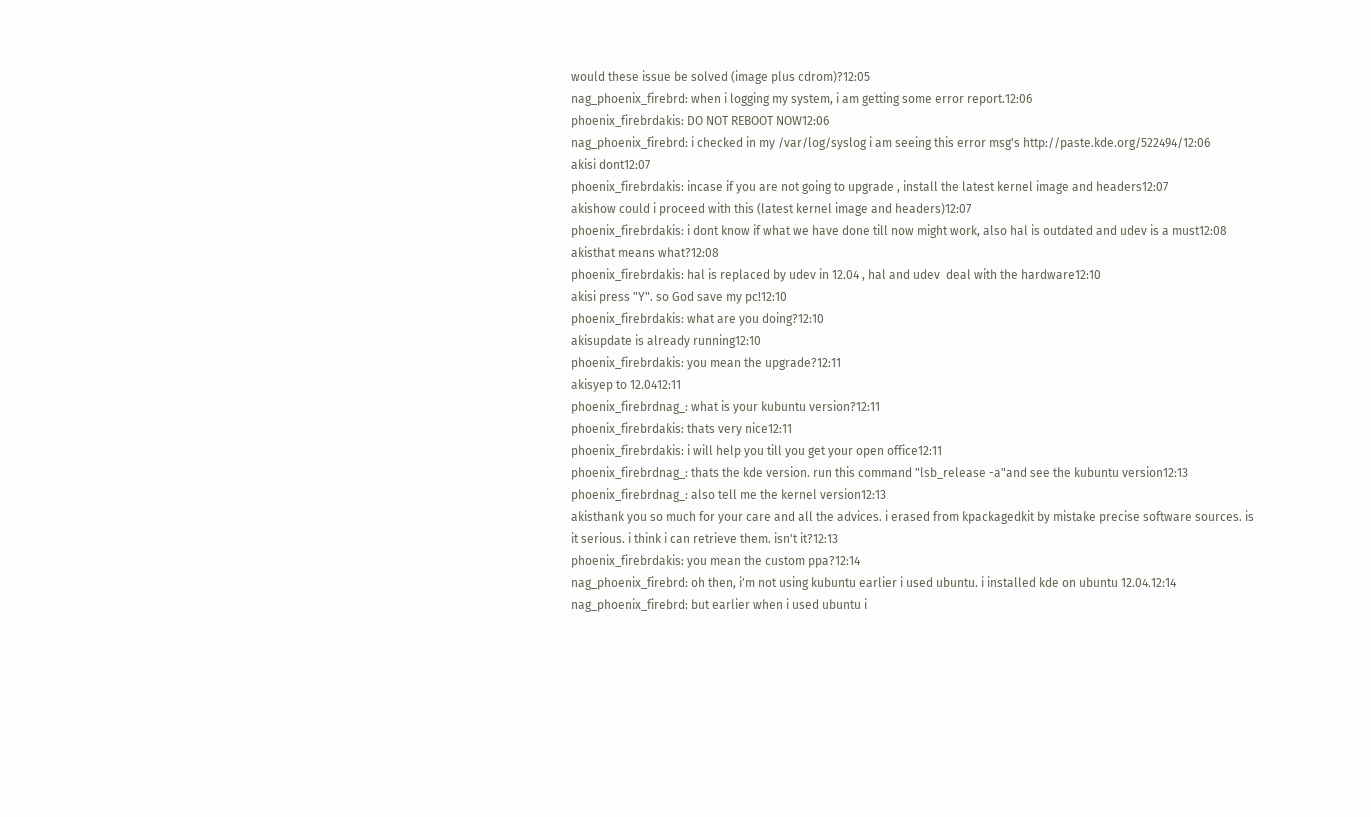would these issue be solved (image plus cdrom)?12:05
nag_phoenix_firebrd: when i logging my system, i am getting some error report.12:06
phoenix_firebrdakis: DO NOT REBOOT NOW12:06
nag_phoenix_firebrd: i checked in my /var/log/syslog i am seeing this error msg's http://paste.kde.org/522494/12:06
akisi dont12:07
phoenix_firebrdakis: incase if you are not going to upgrade , install the latest kernel image and headers12:07
akishow could i proceed with this (latest kernel image and headers)12:07
phoenix_firebrdakis: i dont know if what we have done till now might work, also hal is outdated and udev is a must12:08
akisthat means what?12:08
phoenix_firebrdakis: hal is replaced by udev in 12.04 , hal and udev  deal with the hardware12:10
akisi press "Y". so God save my pc!12:10
phoenix_firebrdakis: what are you doing?12:10
akisupdate is already running12:10
phoenix_firebrdakis: you mean the upgrade?12:11
akisyep to 12.0412:11
phoenix_firebrdnag_: what is your kubuntu version?12:11
phoenix_firebrdakis: thats very nice12:11
phoenix_firebrdakis: i will help you till you get your open office12:11
phoenix_firebrdnag_: thats the kde version. run this command "lsb_release -a"and see the kubuntu version12:13
phoenix_firebrdnag_: also tell me the kernel version12:13
akisthank you so much for your care and all the advices. i erased from kpackagedkit by mistake precise software sources. is it serious. i think i can retrieve them. isn't it?12:13
phoenix_firebrdakis: you mean the custom ppa?12:14
nag_phoenix_firebrd: oh then, i'm not using kubuntu earlier i used ubuntu. i installed kde on ubuntu 12.04.12:14
nag_phoenix_firebrd: but earlier when i used ubuntu i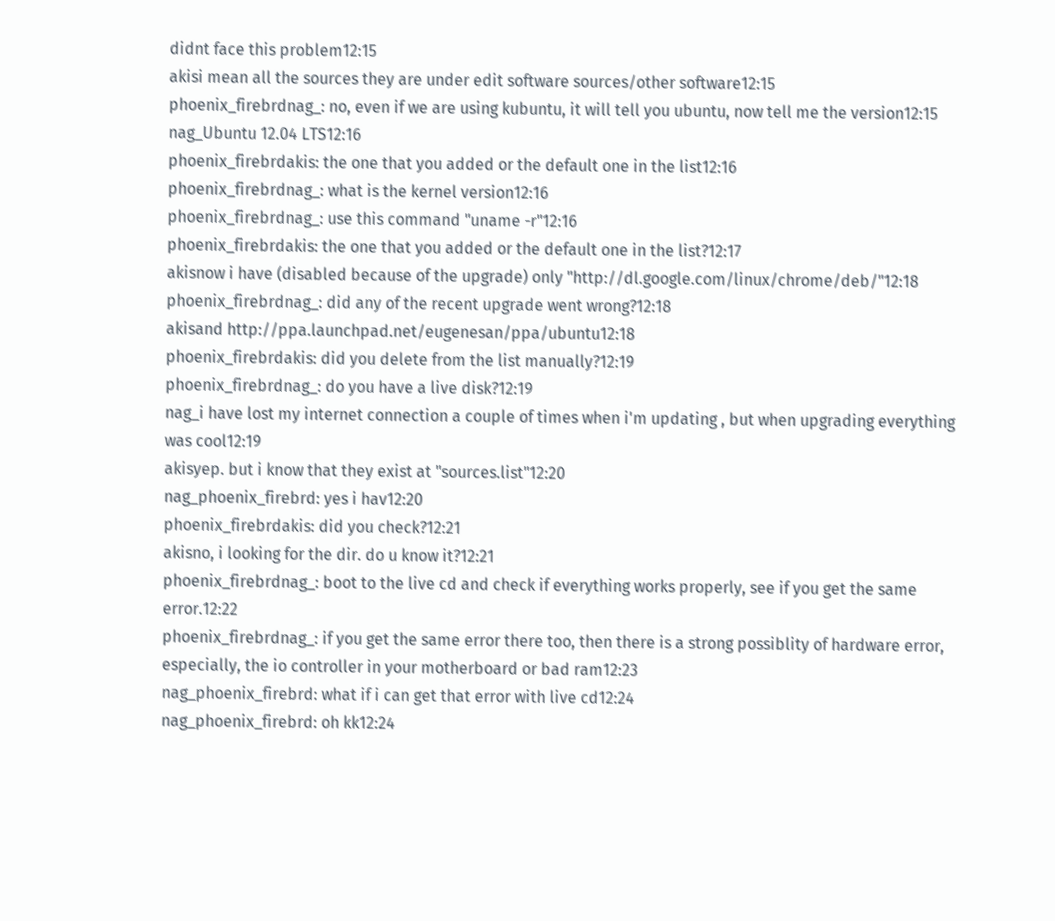didnt face this problem12:15
akisi mean all the sources they are under edit software sources/other software12:15
phoenix_firebrdnag_: no, even if we are using kubuntu, it will tell you ubuntu, now tell me the version12:15
nag_Ubuntu 12.04 LTS12:16
phoenix_firebrdakis: the one that you added or the default one in the list12:16
phoenix_firebrdnag_: what is the kernel version12:16
phoenix_firebrdnag_: use this command "uname -r"12:16
phoenix_firebrdakis: the one that you added or the default one in the list?12:17
akisnow i have (disabled because of the upgrade) only "http://dl.google.com/linux/chrome/deb/"12:18
phoenix_firebrdnag_: did any of the recent upgrade went wrong?12:18
akisand http://ppa.launchpad.net/eugenesan/ppa/ubuntu12:18
phoenix_firebrdakis: did you delete from the list manually?12:19
phoenix_firebrdnag_: do you have a live disk?12:19
nag_i have lost my internet connection a couple of times when i'm updating , but when upgrading everything was cool12:19
akisyep. but i know that they exist at "sources.list"12:20
nag_phoenix_firebrd: yes i hav12:20
phoenix_firebrdakis: did you check?12:21
akisno, i looking for the dir. do u know it?12:21
phoenix_firebrdnag_: boot to the live cd and check if everything works properly, see if you get the same error.12:22
phoenix_firebrdnag_: if you get the same error there too, then there is a strong possiblity of hardware error, especially, the io controller in your motherboard or bad ram12:23
nag_phoenix_firebrd: what if i can get that error with live cd12:24
nag_phoenix_firebrd: oh kk12:24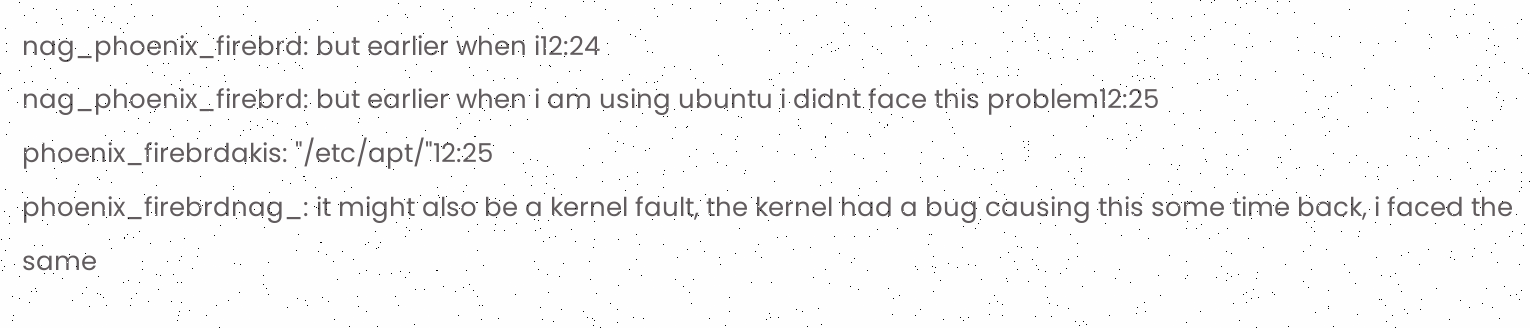nag_phoenix_firebrd: but earlier when i12:24
nag_phoenix_firebrd: but earlier when i am using ubuntu i didnt face this problem12:25
phoenix_firebrdakis: "/etc/apt/"12:25
phoenix_firebrdnag_: it might also be a kernel fault, the kernel had a bug causing this some time back, i faced the same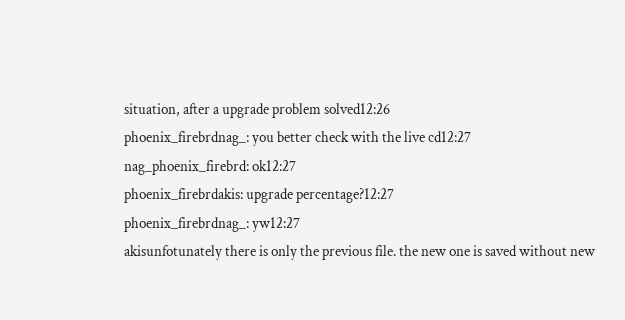situation, after a upgrade problem solved12:26
phoenix_firebrdnag_: you better check with the live cd12:27
nag_phoenix_firebrd: ok12:27
phoenix_firebrdakis: upgrade percentage?12:27
phoenix_firebrdnag_: yw12:27
akisunfotunately there is only the previous file. the new one is saved without new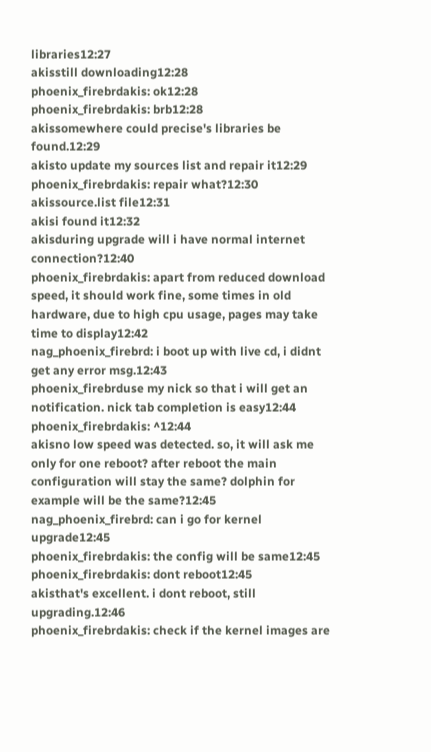libraries12:27
akisstill downloading12:28
phoenix_firebrdakis: ok12:28
phoenix_firebrdakis: brb12:28
akissomewhere could precise's libraries be found.12:29
akisto update my sources list and repair it12:29
phoenix_firebrdakis: repair what?12:30
akissource.list file12:31
akisi found it12:32
akisduring upgrade will i have normal internet connection?12:40
phoenix_firebrdakis: apart from reduced download speed, it should work fine, some times in old hardware, due to high cpu usage, pages may take time to display12:42
nag_phoenix_firebrd: i boot up with live cd, i didnt get any error msg.12:43
phoenix_firebrduse my nick so that i will get an notification. nick tab completion is easy12:44
phoenix_firebrdakis: ^12:44
akisno low speed was detected. so, it will ask me only for one reboot? after reboot the main configuration will stay the same? dolphin for example will be the same?12:45
nag_phoenix_firebrd: can i go for kernel upgrade12:45
phoenix_firebrdakis: the config will be same12:45
phoenix_firebrdakis: dont reboot12:45
akisthat's excellent. i dont reboot, still upgrading.12:46
phoenix_firebrdakis: check if the kernel images are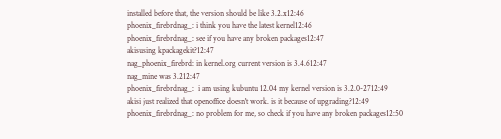installed before that, the version should be like 3.2.x12:46
phoenix_firebrdnag_: i think you have the latest kernel12:46
phoenix_firebrdnag_: see if you have any broken packages12:47
akisusing kpackagekit?12:47
nag_phoenix_firebrd: in kernel.org current version is 3.4.612:47
nag_mine was 3.212:47
phoenix_firebrdnag_:  i am using kubuntu 12.04 my kernel version is 3.2.0-2712:49
akisi just realized that openoffice doesn't work. is it because of upgrading?12:49
phoenix_firebrdnag_: no problem for me, so check if you have any broken packages12:50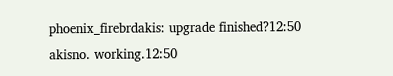phoenix_firebrdakis: upgrade finished?12:50
akisno. working.12:50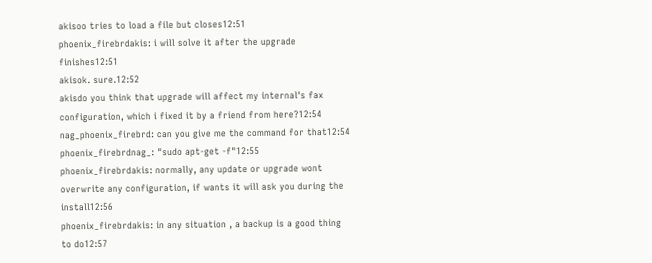akisoo tries to load a file but closes12:51
phoenix_firebrdakis: i will solve it after the upgrade finishes12:51
akisok. sure.12:52
akisdo you think that upgrade will affect my internal's fax configuration, which i fixed it by a friend from here?12:54
nag_phoenix_firebrd: can you give me the command for that12:54
phoenix_firebrdnag_: "sudo apt-get -f"12:55
phoenix_firebrdakis: normally, any update or upgrade wont overwrite any configuration, if wants it will ask you during the install12:56
phoenix_firebrdakis: in any situation , a backup is a good thing to do12:57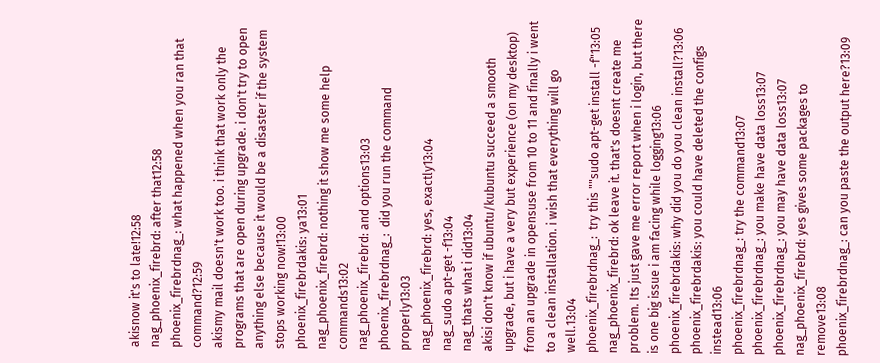akisnow it's to late!12:58
nag_phoenix_firebrd: after that12:58
phoenix_firebrdnag_: what happened when you ran that command?12:59
akismy mail doesn't work too. i think that work only the programs that are open during upgrade. i don't try to open anything else because it would be a disaster if the system stops working now!13:00
phoenix_firebrdakis: ya13:01
nag_phoenix_firebrd: nothing it show me some help commands13:02
nag_phoenix_firebrd: and options13:03
phoenix_firebrdnag_:  did you run the command properly13:03
nag_phoenix_firebrd: yes, exactly13:04
nag_sudo apt-get -f13:04
nag_thats what i did13:04
akisi don't know if ubuntu/kubuntu succeed a smooth upgrade, but i have a very but experience (on my desktop) from an upgrade in opensuse from 10 to 11 and finally i went to a clean installation. i wish that everything will go well.13:04
phoenix_firebrdnag_:  try this ""sudo apt-get install -f"13:05
nag_phoenix_firebrd: ok leave it. that's doesnt create me problem. Its just gave me error report when i login, but there is one big issue i am facing while logging13:06
phoenix_firebrdakis: why did you do you clean install?13:06
phoenix_firebrdakis: you could have deleted the configs instead13:06
phoenix_firebrdnag_: try the command13:07
phoenix_firebrdnag_: you make have data loss13:07
phoenix_firebrdnag_: you may have data loss13:07
nag_phoenix_firebrd: yes gives some packages to remove13:08
phoenix_firebrdnag_: can you paste the output here?13:09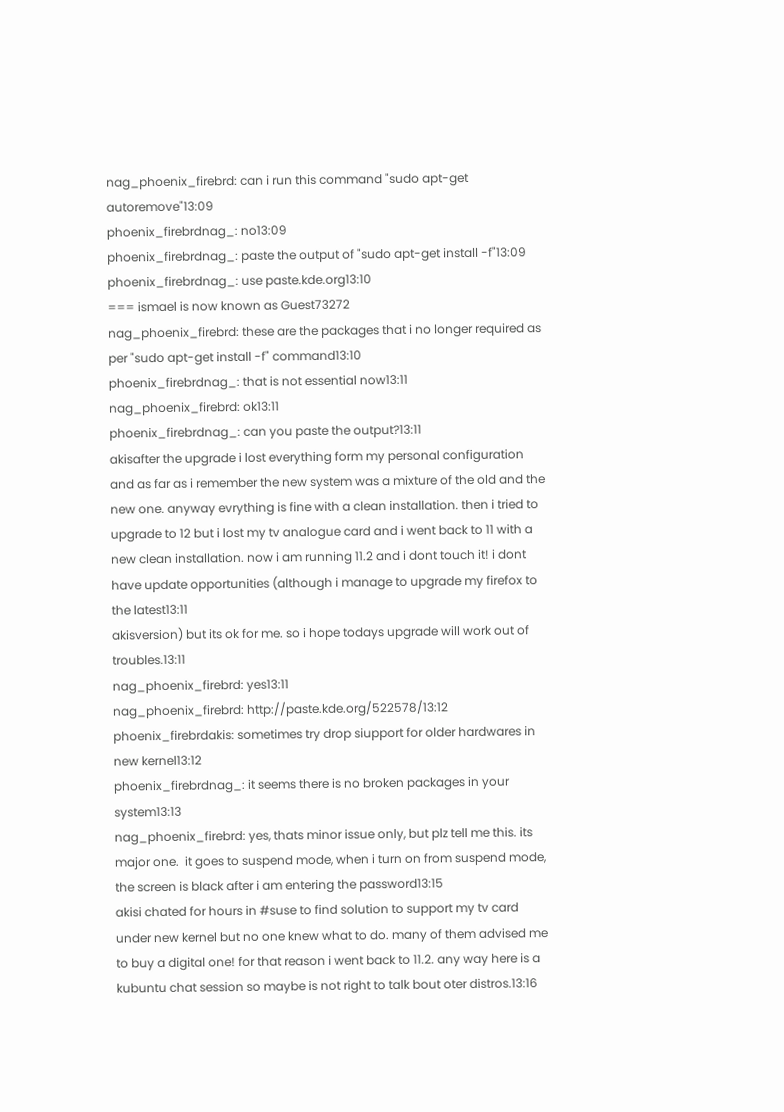nag_phoenix_firebrd: can i run this command "sudo apt-get autoremove"13:09
phoenix_firebrdnag_: no13:09
phoenix_firebrdnag_: paste the output of "sudo apt-get install -f"13:09
phoenix_firebrdnag_: use paste.kde.org13:10
=== ismael is now known as Guest73272
nag_phoenix_firebrd: these are the packages that i no longer required as per "sudo apt-get install -f" command13:10
phoenix_firebrdnag_: that is not essential now13:11
nag_phoenix_firebrd: ok13:11
phoenix_firebrdnag_: can you paste the output?13:11
akisafter the upgrade i lost everything form my personal configuration and as far as i remember the new system was a mixture of the old and the new one. anyway evrything is fine with a clean installation. then i tried to upgrade to 12 but i lost my tv analogue card and i went back to 11 with a new clean installation. now i am running 11.2 and i dont touch it! i dont have update opportunities (although i manage to upgrade my firefox to the latest13:11
akisversion) but its ok for me. so i hope todays upgrade will work out of troubles.13:11
nag_phoenix_firebrd: yes13:11
nag_phoenix_firebrd: http://paste.kde.org/522578/13:12
phoenix_firebrdakis: sometimes try drop siupport for older hardwares in new kernel13:12
phoenix_firebrdnag_: it seems there is no broken packages in your system13:13
nag_phoenix_firebrd: yes, thats minor issue only, but plz tell me this. its major one.  it goes to suspend mode, when i turn on from suspend mode, the screen is black after i am entering the password13:15
akisi chated for hours in #suse to find solution to support my tv card under new kernel but no one knew what to do. many of them advised me to buy a digital one! for that reason i went back to 11.2. any way here is a kubuntu chat session so maybe is not right to talk bout oter distros.13:16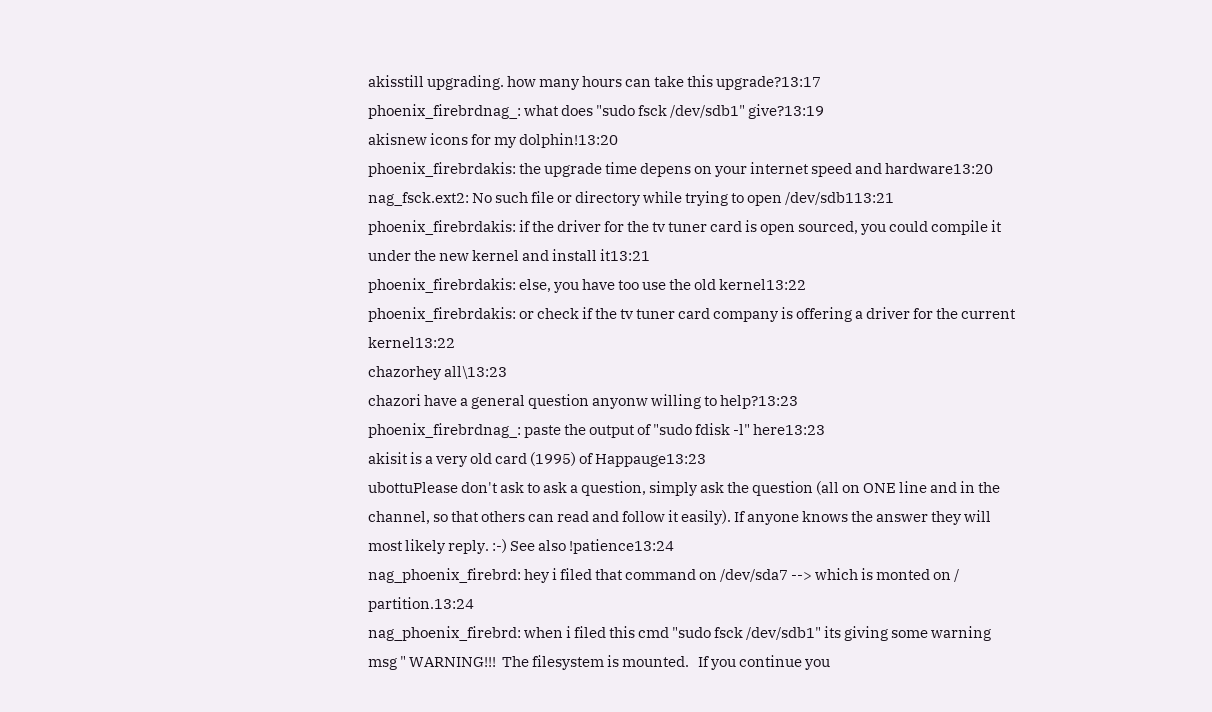akisstill upgrading. how many hours can take this upgrade?13:17
phoenix_firebrdnag_: what does "sudo fsck /dev/sdb1" give?13:19
akisnew icons for my dolphin!13:20
phoenix_firebrdakis: the upgrade time depens on your internet speed and hardware13:20
nag_fsck.ext2: No such file or directory while trying to open /dev/sdb113:21
phoenix_firebrdakis: if the driver for the tv tuner card is open sourced, you could compile it under the new kernel and install it13:21
phoenix_firebrdakis: else, you have too use the old kernel13:22
phoenix_firebrdakis: or check if the tv tuner card company is offering a driver for the current kernel13:22
chazorhey all\13:23
chazori have a general question anyonw willing to help?13:23
phoenix_firebrdnag_: paste the output of "sudo fdisk -l" here13:23
akisit is a very old card (1995) of Happauge13:23
ubottuPlease don't ask to ask a question, simply ask the question (all on ONE line and in the channel, so that others can read and follow it easily). If anyone knows the answer they will most likely reply. :-) See also !patience13:24
nag_phoenix_firebrd: hey i filed that command on /dev/sda7 --> which is monted on / partition.13:24
nag_phoenix_firebrd: when i filed this cmd "sudo fsck /dev/sdb1" its giving some warning msg " WARNING!!!  The filesystem is mounted.   If you continue you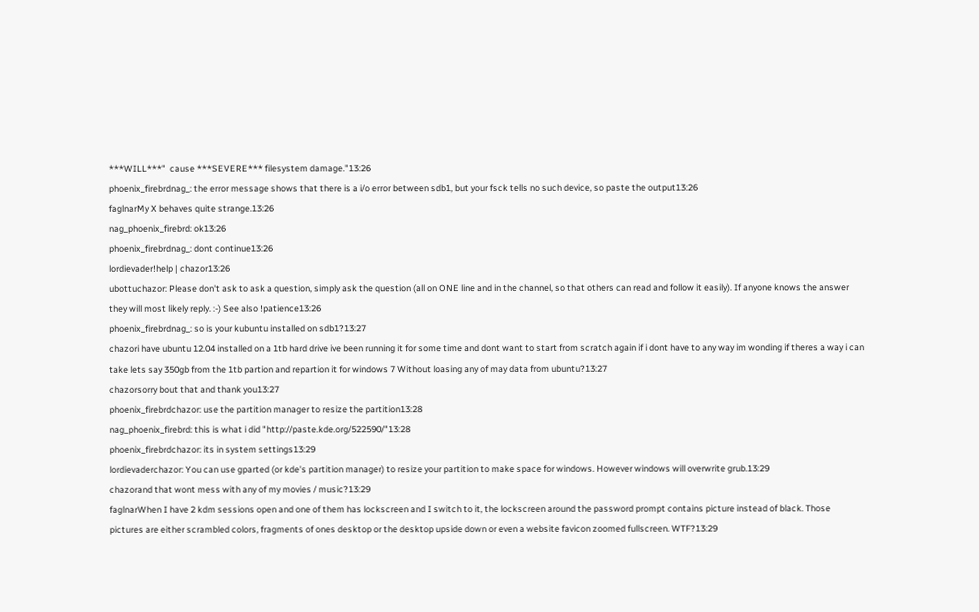***WILL***"  cause ***SEVERE*** filesystem damage."13:26
phoenix_firebrdnag_: the error message shows that there is a i/o error between sdb1, but your fsck tells no such device, so paste the output13:26
faglnarMy X behaves quite strange.13:26
nag_phoenix_firebrd: ok13:26
phoenix_firebrdnag_: dont continue13:26
lordievader!help | chazor13:26
ubottuchazor: Please don't ask to ask a question, simply ask the question (all on ONE line and in the channel, so that others can read and follow it easily). If anyone knows the answer they will most likely reply. :-) See also !patience13:26
phoenix_firebrdnag_: so is your kubuntu installed on sdb1?13:27
chazori have ubuntu 12.04 installed on a 1tb hard drive ive been running it for some time and dont want to start from scratch again if i dont have to any way im wonding if theres a way i can take lets say 350gb from the 1tb partion and repartion it for windows 7 Without loasing any of may data from ubuntu?13:27
chazorsorry bout that and thank you13:27
phoenix_firebrdchazor: use the partition manager to resize the partition13:28
nag_phoenix_firebrd: this is what i did "http://paste.kde.org/522590/"13:28
phoenix_firebrdchazor: its in system settings13:29
lordievaderchazor: You can use gparted (or kde's partition manager) to resize your partition to make space for windows. However windows will overwrite grub.13:29
chazorand that wont mess with any of my movies / music?13:29
faglnarWhen I have 2 kdm sessions open and one of them has lockscreen and I switch to it, the lockscreen around the password prompt contains picture instead of black. Those pictures are either scrambled colors, fragments of ones desktop or the desktop upside down or even a website favicon zoomed fullscreen. WTF?13:29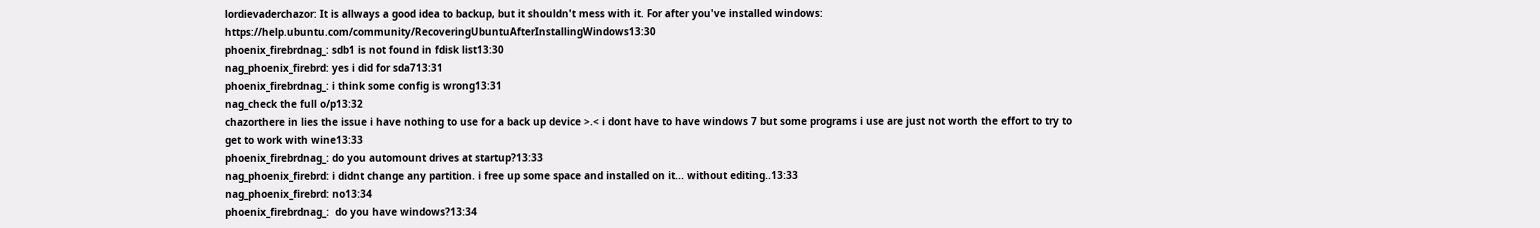lordievaderchazor: It is allways a good idea to backup, but it shouldn't mess with it. For after you've installed windows: https://help.ubuntu.com/community/RecoveringUbuntuAfterInstallingWindows13:30
phoenix_firebrdnag_: sdb1 is not found in fdisk list13:30
nag_phoenix_firebrd: yes i did for sda713:31
phoenix_firebrdnag_: i think some config is wrong13:31
nag_check the full o/p13:32
chazorthere in lies the issue i have nothing to use for a back up device >.< i dont have to have windows 7 but some programs i use are just not worth the effort to try to get to work with wine13:33
phoenix_firebrdnag_: do you automount drives at startup?13:33
nag_phoenix_firebrd: i didnt change any partition. i free up some space and installed on it... without editing..13:33
nag_phoenix_firebrd: no13:34
phoenix_firebrdnag_:  do you have windows?13:34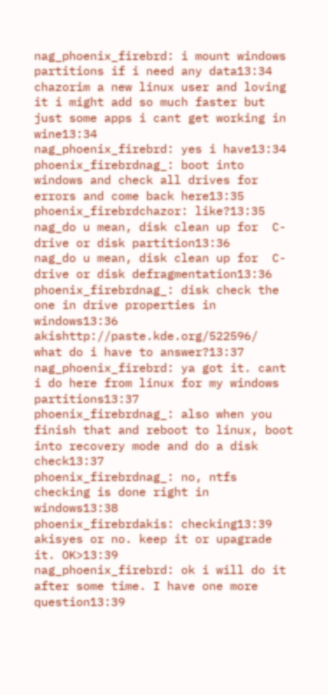nag_phoenix_firebrd: i mount windows partitions if i need any data13:34
chazorim a new linux user and loving it i might add so much faster but just some apps i cant get working in wine13:34
nag_phoenix_firebrd: yes i have13:34
phoenix_firebrdnag_: boot into windows and check all drives for errors and come back here13:35
phoenix_firebrdchazor: like?13:35
nag_do u mean, disk clean up for  C-drive or disk partition13:36
nag_do u mean, disk clean up for  C-drive or disk defragmentation13:36
phoenix_firebrdnag_: disk check the one in drive properties in windows13:36
akishttp://paste.kde.org/522596/    what do i have to answer?13:37
nag_phoenix_firebrd: ya got it. cant i do here from linux for my windows partitions13:37
phoenix_firebrdnag_: also when you finish that and reboot to linux, boot into recovery mode and do a disk check13:37
phoenix_firebrdnag_: no, ntfs checking is done right in windows13:38
phoenix_firebrdakis: checking13:39
akisyes or no. keep it or upagrade it. OK>13:39
nag_phoenix_firebrd: ok i will do it after some time. I have one more question13:39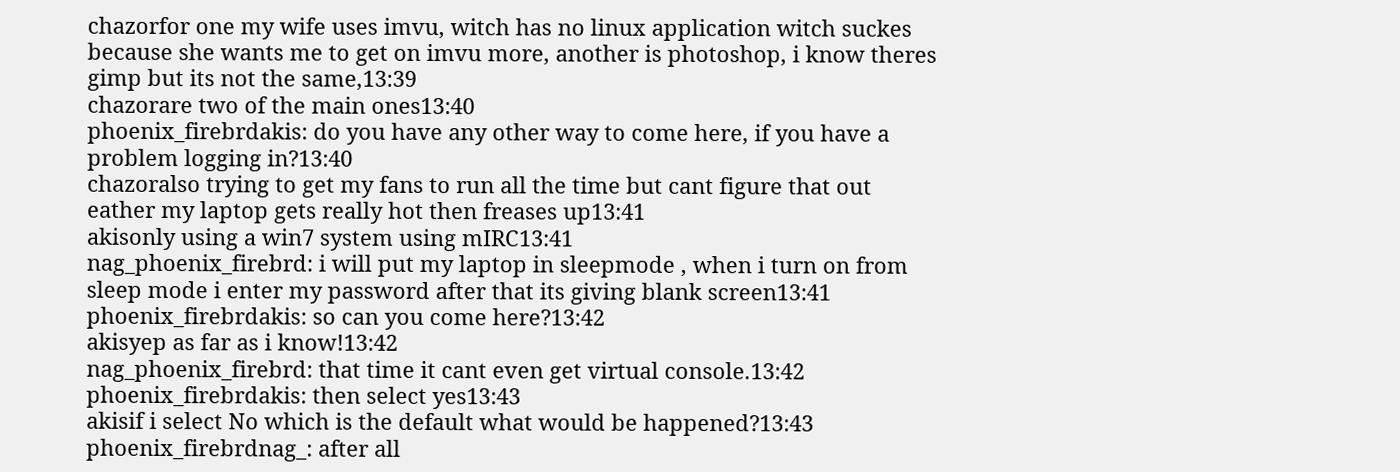chazorfor one my wife uses imvu, witch has no linux application witch suckes because she wants me to get on imvu more, another is photoshop, i know theres gimp but its not the same,13:39
chazorare two of the main ones13:40
phoenix_firebrdakis: do you have any other way to come here, if you have a problem logging in?13:40
chazoralso trying to get my fans to run all the time but cant figure that out eather my laptop gets really hot then freases up13:41
akisonly using a win7 system using mIRC13:41
nag_phoenix_firebrd: i will put my laptop in sleepmode , when i turn on from sleep mode i enter my password after that its giving blank screen13:41
phoenix_firebrdakis: so can you come here?13:42
akisyep as far as i know!13:42
nag_phoenix_firebrd: that time it cant even get virtual console.13:42
phoenix_firebrdakis: then select yes13:43
akisif i select No which is the default what would be happened?13:43
phoenix_firebrdnag_: after all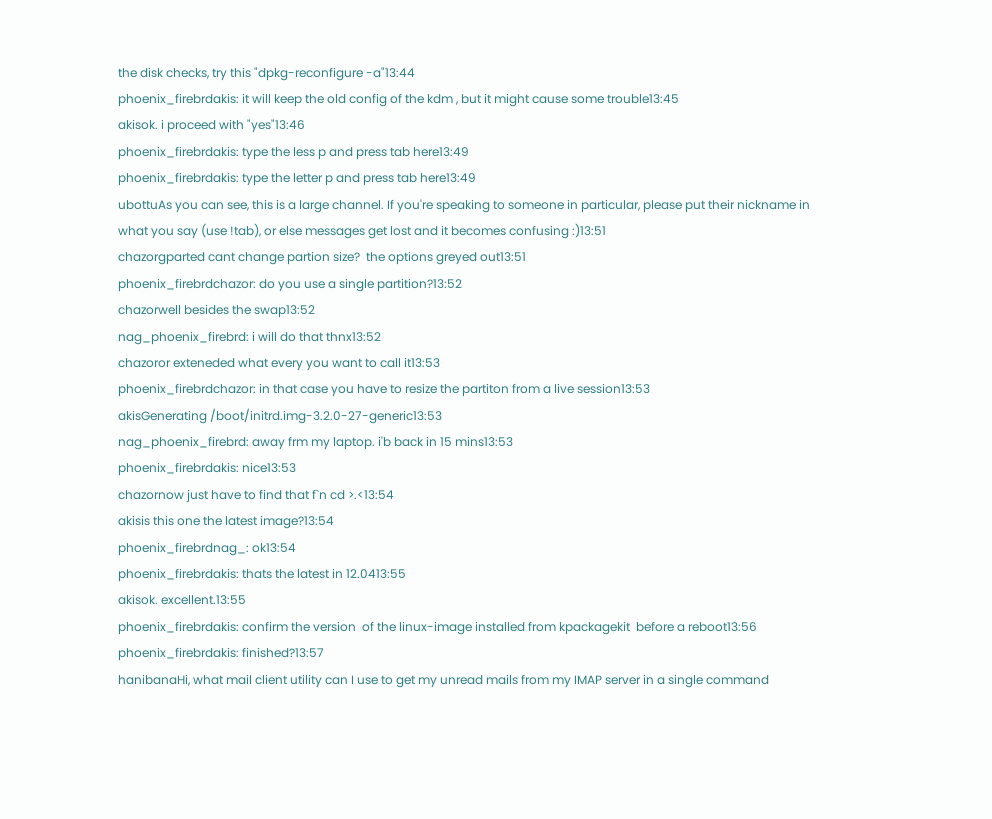the disk checks, try this "dpkg-reconfigure -a"13:44
phoenix_firebrdakis: it will keep the old config of the kdm , but it might cause some trouble13:45
akisok. i proceed with "yes"13:46
phoenix_firebrdakis: type the less p and press tab here13:49
phoenix_firebrdakis: type the letter p and press tab here13:49
ubottuAs you can see, this is a large channel. If you're speaking to someone in particular, please put their nickname in what you say (use !tab), or else messages get lost and it becomes confusing :)13:51
chazorgparted cant change partion size?  the options greyed out13:51
phoenix_firebrdchazor: do you use a single partition?13:52
chazorwell besides the swap13:52
nag_phoenix_firebrd: i will do that thnx13:52
chazoror exteneded what every you want to call it13:53
phoenix_firebrdchazor: in that case you have to resize the partiton from a live session13:53
akisGenerating /boot/initrd.img-3.2.0-27-generic13:53
nag_phoenix_firebrd: away frm my laptop. i'b back in 15 mins13:53
phoenix_firebrdakis: nice13:53
chazornow just have to find that f`n cd >.<13:54
akisis this one the latest image?13:54
phoenix_firebrdnag_: ok13:54
phoenix_firebrdakis: thats the latest in 12.0413:55
akisok. excellent.13:55
phoenix_firebrdakis: confirm the version  of the linux-image installed from kpackagekit  before a reboot13:56
phoenix_firebrdakis: finished?13:57
hanibanaHi, what mail client utility can I use to get my unread mails from my IMAP server in a single command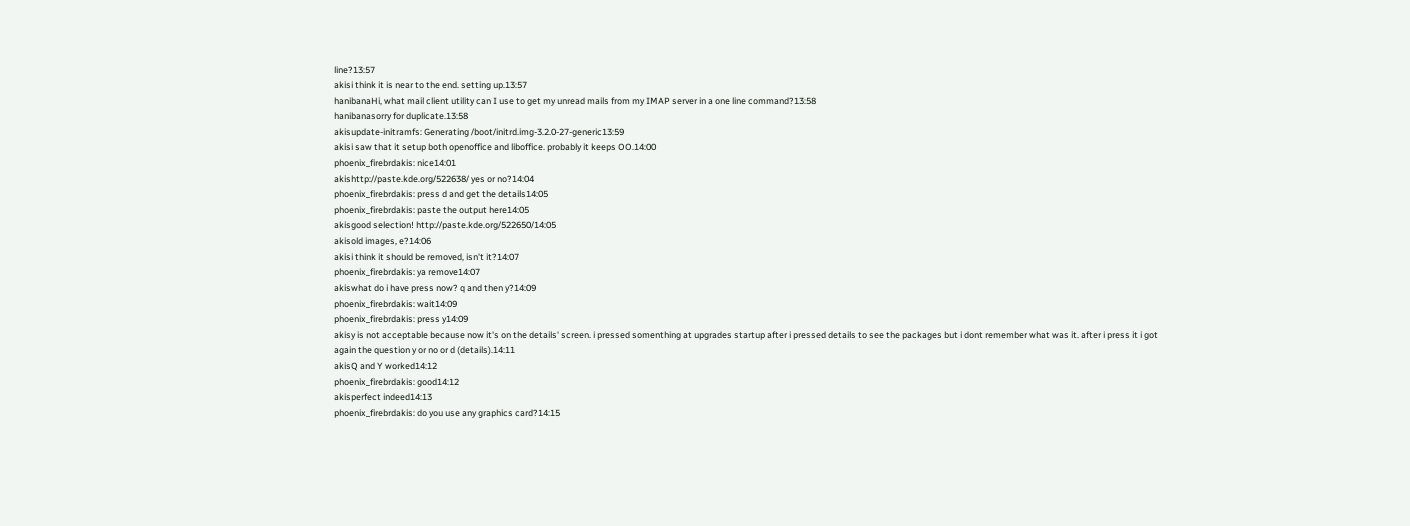line?13:57
akisi think it is near to the end. setting up.13:57
hanibanaHi, what mail client utility can I use to get my unread mails from my IMAP server in a one line command?13:58
hanibanasorry for duplicate.13:58
akisupdate-initramfs: Generating /boot/initrd.img-3.2.0-27-generic13:59
akisi saw that it setup both openoffice and liboffice. probably it keeps OO.14:00
phoenix_firebrdakis: nice14:01
akishttp://paste.kde.org/522638/ yes or no?14:04
phoenix_firebrdakis: press d and get the details14:05
phoenix_firebrdakis: paste the output here14:05
akisgood selection! http://paste.kde.org/522650/14:05
akisold images, e?14:06
akisi think it should be removed, isn't it?14:07
phoenix_firebrdakis: ya remove14:07
akiswhat do i have press now? q and then y?14:09
phoenix_firebrdakis: wait14:09
phoenix_firebrdakis: press y14:09
akisy is not acceptable because now it's on the details' screen. i pressed somenthing at upgrades startup after i pressed details to see the packages but i dont remember what was it. after i press it i got again the question y or no or d (details).14:11
akisQ and Y worked14:12
phoenix_firebrdakis: good14:12
akisperfect indeed14:13
phoenix_firebrdakis: do you use any graphics card?14:15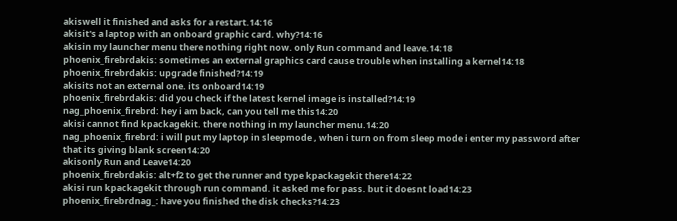akiswell it finished and asks for a restart.14:16
akisit's a laptop with an onboard graphic card. why?14:16
akisin my launcher menu there nothing right now. only Run command and leave.14:18
phoenix_firebrdakis: sometimes an external graphics card cause trouble when installing a kernel14:18
phoenix_firebrdakis: upgrade finished?14:19
akisits not an external one. its onboard14:19
phoenix_firebrdakis: did you check if the latest kernel image is installed?14:19
nag_phoenix_firebrd: hey i am back, can you tell me this14:20
akisi cannot find kpackagekit. there nothing in my launcher menu.14:20
nag_phoenix_firebrd: i will put my laptop in sleepmode , when i turn on from sleep mode i enter my password after that its giving blank screen14:20
akisonly Run and Leave14:20
phoenix_firebrdakis: alt+f2 to get the runner and type kpackagekit there14:22
akisi run kpackagekit through run command. it asked me for pass. but it doesnt load14:23
phoenix_firebrdnag_: have you finished the disk checks?14:23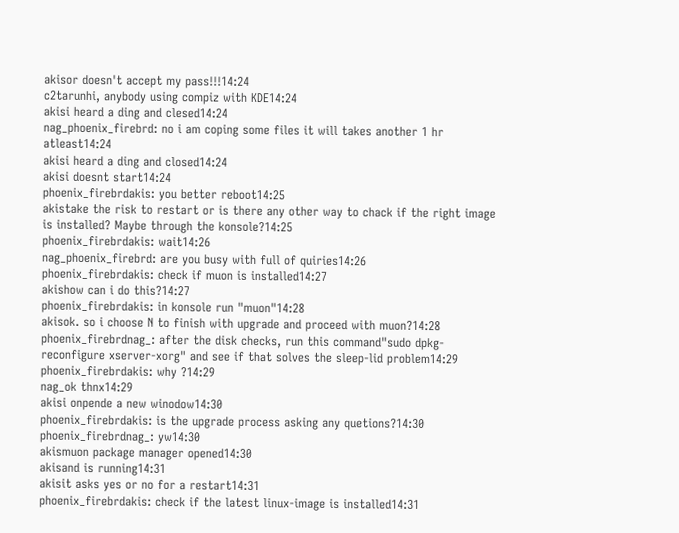akisor doesn't accept my pass!!!14:24
c2tarunhi, anybody using compiz with KDE14:24
akisi heard a ding and clesed14:24
nag_phoenix_firebrd: no i am coping some files it will takes another 1 hr atleast14:24
akisi heard a ding and closed14:24
akisi doesnt start14:24
phoenix_firebrdakis: you better reboot14:25
akistake the risk to restart or is there any other way to chack if the right image is installed? Maybe through the konsole?14:25
phoenix_firebrdakis: wait14:26
nag_phoenix_firebrd: are you busy with full of quiries14:26
phoenix_firebrdakis: check if muon is installed14:27
akishow can i do this?14:27
phoenix_firebrdakis: in konsole run "muon"14:28
akisok. so i choose N to finish with upgrade and proceed with muon?14:28
phoenix_firebrdnag_: after the disk checks, run this command"sudo dpkg-reconfigure xserver-xorg" and see if that solves the sleep-lid problem14:29
phoenix_firebrdakis: why ?14:29
nag_ok thnx14:29
akisi onpende a new winodow14:30
phoenix_firebrdakis: is the upgrade process asking any quetions?14:30
phoenix_firebrdnag_: yw14:30
akismuon package manager opened14:30
akisand is running14:31
akisit asks yes or no for a restart14:31
phoenix_firebrdakis: check if the latest linux-image is installed14:31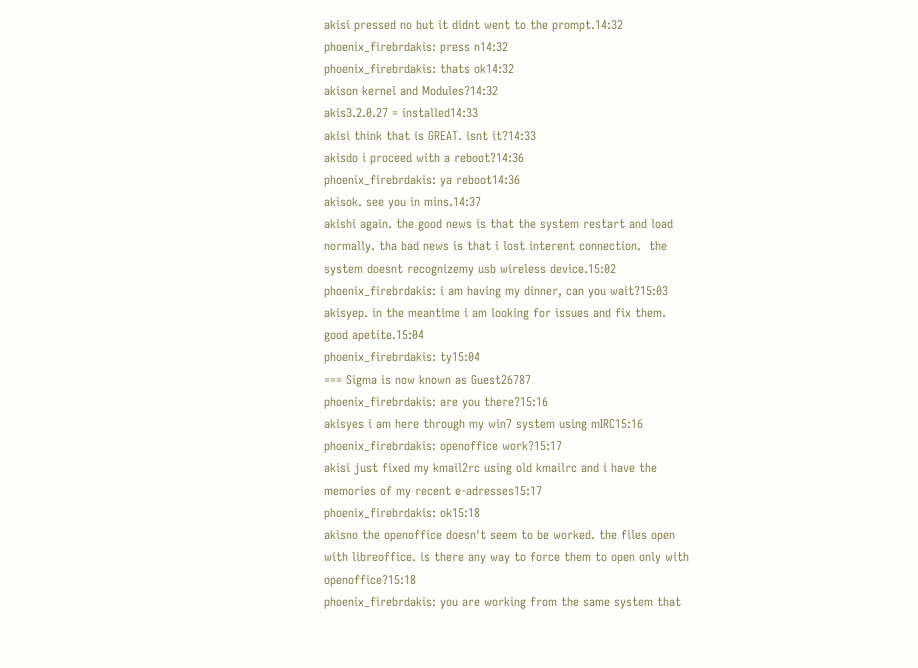akisi pressed no but it didnt went to the prompt.14:32
phoenix_firebrdakis: press n14:32
phoenix_firebrdakis: thats ok14:32
akison kernel and Modules?14:32
akis3.2.0.27 = installed14:33
akisi think that is GREAT. isnt it?14:33
akisdo i proceed with a reboot?14:36
phoenix_firebrdakis: ya reboot14:36
akisok. see you in mins.14:37
akishi again. the good news is that the system restart and load normally. tha bad news is that i lost interent connection.  the system doesnt recognizemy usb wireless device.15:02
phoenix_firebrdakis: i am having my dinner, can you wait?15:03
akisyep. in the meantime i am looking for issues and fix them. good apetite.15:04
phoenix_firebrdakis: ty15:04
=== Sigma is now known as Guest26787
phoenix_firebrdakis: are you there?15:16
akisyes i am here through my win7 system using mIRC15:16
phoenix_firebrdakis: openoffice work?15:17
akisi just fixed my kmail2rc using old kmailrc and i have the memories of my recent e-adresses15:17
phoenix_firebrdakis: ok15:18
akisno the openoffice doesn't seem to be worked. the files open with libreoffice. is there any way to force them to open only with openoffice?15:18
phoenix_firebrdakis: you are working from the same system that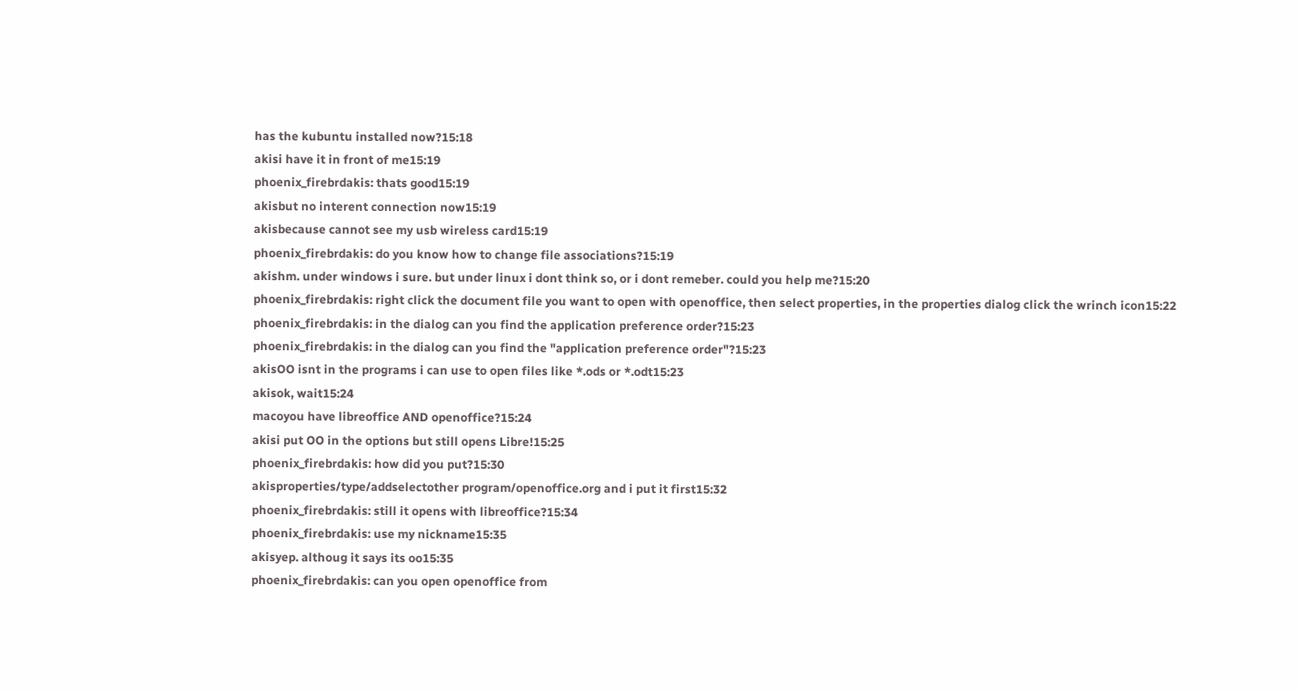has the kubuntu installed now?15:18
akisi have it in front of me15:19
phoenix_firebrdakis: thats good15:19
akisbut no interent connection now15:19
akisbecause cannot see my usb wireless card15:19
phoenix_firebrdakis: do you know how to change file associations?15:19
akishm. under windows i sure. but under linux i dont think so, or i dont remeber. could you help me?15:20
phoenix_firebrdakis: right click the document file you want to open with openoffice, then select properties, in the properties dialog click the wrinch icon15:22
phoenix_firebrdakis: in the dialog can you find the application preference order?15:23
phoenix_firebrdakis: in the dialog can you find the "application preference order"?15:23
akisOO isnt in the programs i can use to open files like *.ods or *.odt15:23
akisok, wait15:24
macoyou have libreoffice AND openoffice?15:24
akisi put OO in the options but still opens Libre!15:25
phoenix_firebrdakis: how did you put?15:30
akisproperties/type/addselectother program/openoffice.org and i put it first15:32
phoenix_firebrdakis: still it opens with libreoffice?15:34
phoenix_firebrdakis: use my nickname15:35
akisyep. althoug it says its oo15:35
phoenix_firebrdakis: can you open openoffice from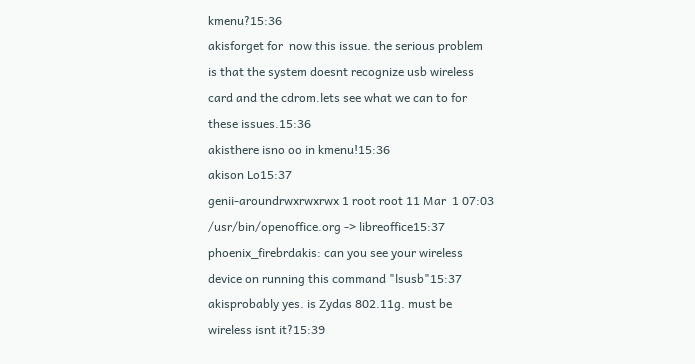kmenu?15:36
akisforget for  now this issue. the serious problem is that the system doesnt recognize usb wireless card and the cdrom.lets see what we can to for these issues.15:36
akisthere isno oo in kmenu!15:36
akison Lo15:37
genii-aroundrwxrwxrwx 1 root root 11 Mar  1 07:03 /usr/bin/openoffice.org -> libreoffice15:37
phoenix_firebrdakis: can you see your wireless device on running this command "lsusb"15:37
akisprobably yes. is Zydas 802.11g. must be wireless isnt it?15:39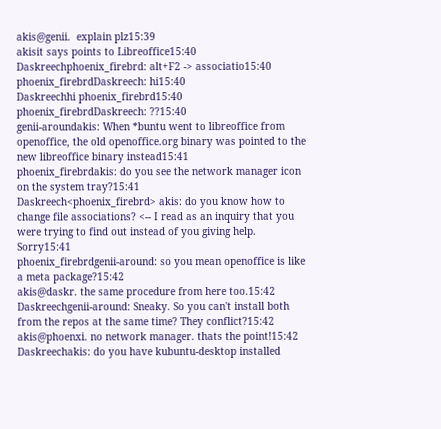akis@genii.  explain plz15:39
akisit says points to Libreoffice15:40
Daskreechphoenix_firebrd: alt+F2 -> associatio15:40
phoenix_firebrdDaskreech: hi15:40
Daskreechhi phoenix_firebrd15:40
phoenix_firebrdDaskreech: ??15:40
genii-aroundakis: When *buntu went to libreoffice from openoffice, the old openoffice.org binary was pointed to the new libreoffice binary instead15:41
phoenix_firebrdakis: do you see the network manager icon on the system tray?15:41
Daskreech<phoenix_firebrd> akis: do you know how to change file associations? <-- I read as an inquiry that you were trying to find out instead of you giving help. Sorry15:41
phoenix_firebrdgenii-around: so you mean openoffice is like a meta package?15:42
akis@daskr. the same procedure from here too.15:42
Daskreechgenii-around: Sneaky. So you can't install both from the repos at the same time? They conflict?15:42
akis@phoenxi. no network manager. thats the point!15:42
Daskreechakis: do you have kubuntu-desktop installed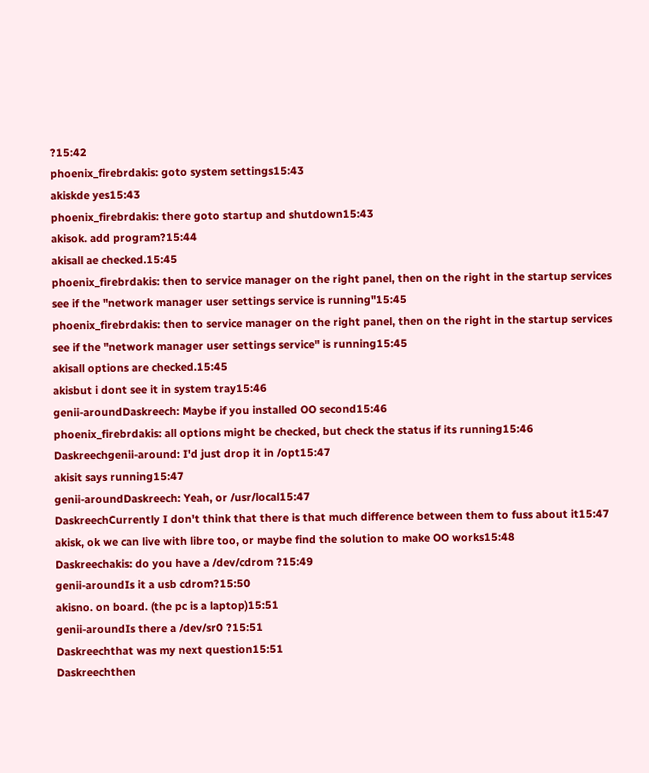?15:42
phoenix_firebrdakis: goto system settings15:43
akiskde yes15:43
phoenix_firebrdakis: there goto startup and shutdown15:43
akisok. add program?15:44
akisall ae checked.15:45
phoenix_firebrdakis: then to service manager on the right panel, then on the right in the startup services see if the "network manager user settings service is running"15:45
phoenix_firebrdakis: then to service manager on the right panel, then on the right in the startup services see if the "network manager user settings service" is running15:45
akisall options are checked.15:45
akisbut i dont see it in system tray15:46
genii-aroundDaskreech: Maybe if you installed OO second15:46
phoenix_firebrdakis: all options might be checked, but check the status if its running15:46
Daskreechgenii-around: I'd just drop it in /opt15:47
akisit says running15:47
genii-aroundDaskreech: Yeah, or /usr/local15:47
DaskreechCurrently I don't think that there is that much difference between them to fuss about it15:47
akisk, ok we can live with libre too, or maybe find the solution to make OO works15:48
Daskreechakis: do you have a /dev/cdrom ?15:49
genii-aroundIs it a usb cdrom?15:50
akisno. on board. (the pc is a laptop)15:51
genii-aroundIs there a /dev/sr0 ?15:51
Daskreechthat was my next question15:51
Daskreechthen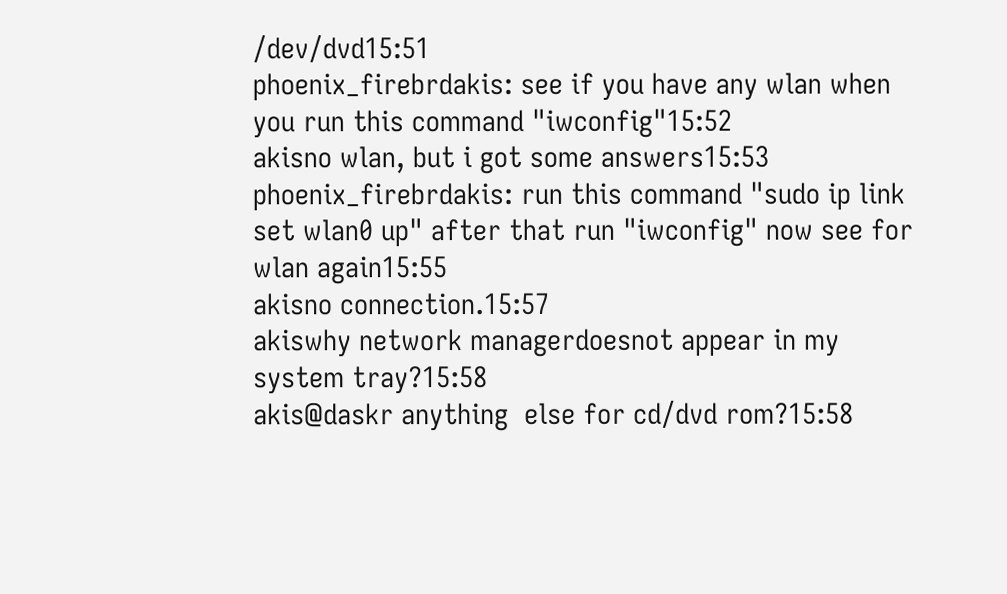/dev/dvd15:51
phoenix_firebrdakis: see if you have any wlan when you run this command "iwconfig"15:52
akisno wlan, but i got some answers15:53
phoenix_firebrdakis: run this command "sudo ip link set wlan0 up" after that run "iwconfig" now see for wlan again15:55
akisno connection.15:57
akiswhy network managerdoesnot appear in my system tray?15:58
akis@daskr anything  else for cd/dvd rom?15:58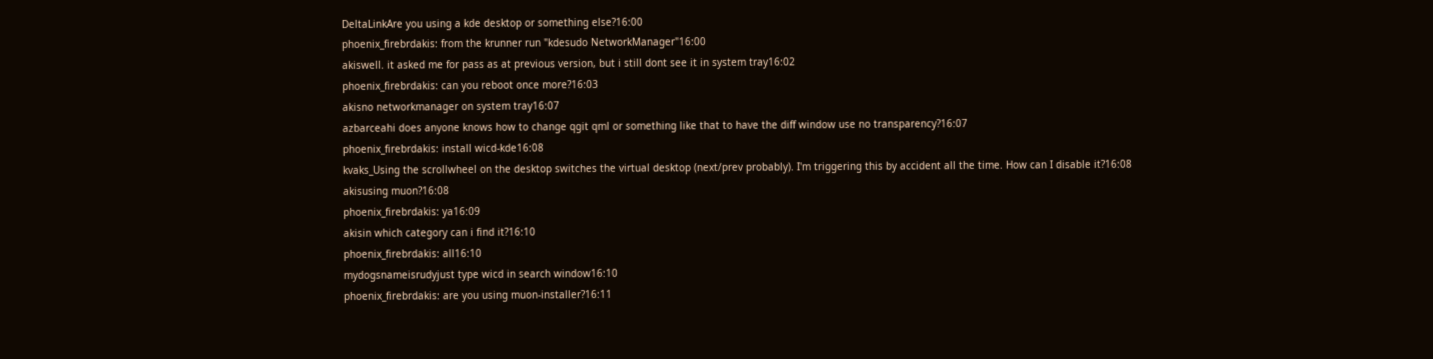DeltaLinkAre you using a kde desktop or something else?16:00
phoenix_firebrdakis: from the krunner run "kdesudo NetworkManager"16:00
akiswell. it asked me for pass as at previous version, but i still dont see it in system tray16:02
phoenix_firebrdakis: can you reboot once more?16:03
akisno networkmanager on system tray16:07
azbarceahi does anyone knows how to change qgit qml or something like that to have the diff window use no transparency?16:07
phoenix_firebrdakis: install wicd-kde16:08
kvaks_Using the scrollwheel on the desktop switches the virtual desktop (next/prev probably). I'm triggering this by accident all the time. How can I disable it?16:08
akisusing muon?16:08
phoenix_firebrdakis: ya16:09
akisin which category can i find it?16:10
phoenix_firebrdakis: all16:10
mydogsnameisrudyjust type wicd in search window16:10
phoenix_firebrdakis: are you using muon-installer?16:11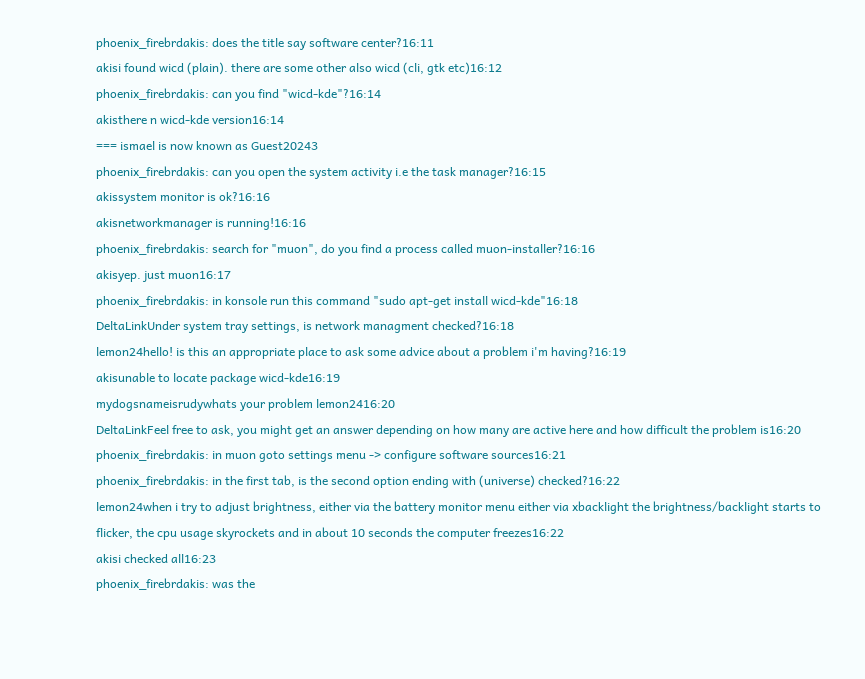phoenix_firebrdakis: does the title say software center?16:11
akisi found wicd (plain). there are some other also wicd (cli, gtk etc)16:12
phoenix_firebrdakis: can you find "wicd-kde"?16:14
akisthere n wicd-kde version16:14
=== ismael is now known as Guest20243
phoenix_firebrdakis: can you open the system activity i.e the task manager?16:15
akissystem monitor is ok?16:16
akisnetworkmanager is running!16:16
phoenix_firebrdakis: search for "muon", do you find a process called muon-installer?16:16
akisyep. just muon16:17
phoenix_firebrdakis: in konsole run this command "sudo apt-get install wicd-kde"16:18
DeltaLinkUnder system tray settings, is network managment checked?16:18
lemon24hello! is this an appropriate place to ask some advice about a problem i'm having?16:19
akisunable to locate package wicd-kde16:19
mydogsnameisrudywhats your problem lemon2416:20
DeltaLinkFeel free to ask, you might get an answer depending on how many are active here and how difficult the problem is16:20
phoenix_firebrdakis: in muon goto settings menu -> configure software sources16:21
phoenix_firebrdakis: in the first tab, is the second option ending with (universe) checked?16:22
lemon24when i try to adjust brightness, either via the battery monitor menu either via xbacklight the brightness/backlight starts to flicker, the cpu usage skyrockets and in about 10 seconds the computer freezes16:22
akisi checked all16:23
phoenix_firebrdakis: was the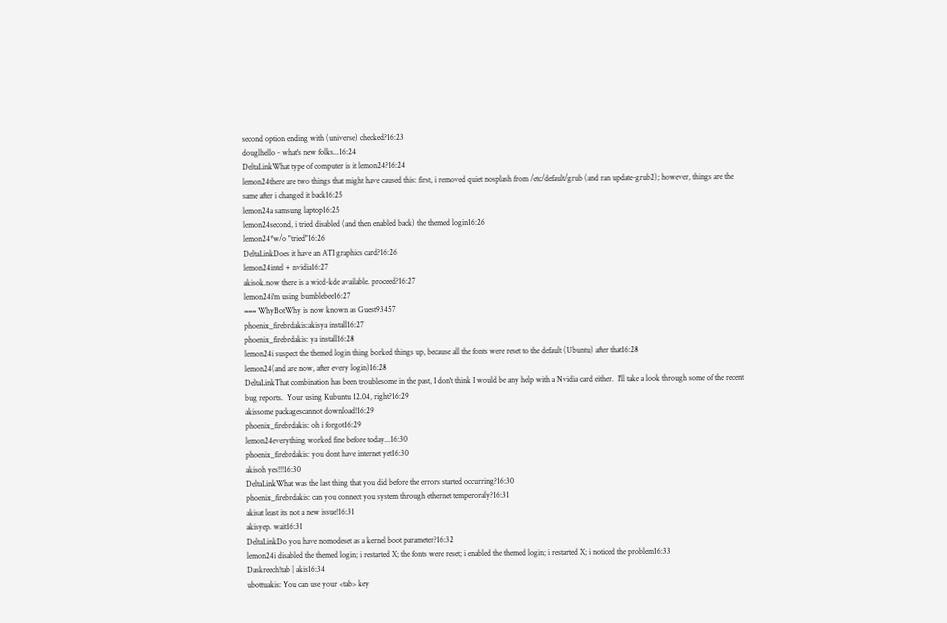second option ending with (universe) checked?16:23
douglhello - what's new folks...16:24
DeltaLinkWhat type of computer is it lemon24?16:24
lemon24there are two things that might have caused this: first, i removed quiet nosplash from /etc/default/grub (and ran update-grub2); however, things are the same after i changed it back16:25
lemon24a samsung laptop16:25
lemon24second, i tried disabled (and then enabled back) the themed login16:26
lemon24*w/o "tried"16:26
DeltaLinkDoes it have an ATI graphics card?16:26
lemon24intel + nvidia16:27
akisok.now there is a wicd-kde available. proceed?16:27
lemon24i'm using bumblebee16:27
=== WhyBotWhy is now known as Guest93457
phoenix_firebrdakis:akisya install16:27
phoenix_firebrdakis: ya install16:28
lemon24i suspect the themed login thing borked things up, because all the fonts were reset to the default (Ubuntu) after that16:28
lemon24(and are now, after every login)16:28
DeltaLinkThat combination has been troublesome in the past, I don't think I would be any help with a Nvidia card either.  I'll take a look through some of the recent bug reports.  Your using Kubuntu 12.04, right?16:29
akissome packagescannot download!16:29
phoenix_firebrdakis: oh i forgot16:29
lemon24everything worked fine before today...16:30
phoenix_firebrdakis: you dont have internet yet16:30
akisoh yes!!!16:30
DeltaLinkWhat was the last thing that you did before the errors started occurring?16:30
phoenix_firebrdakis: can you connect you system through ethernet temperoraly?16:31
akisat least its not a new issue!16:31
akisyep. wait16:31
DeltaLinkDo you have nomodeset as a kernel boot parameter?16:32
lemon24i disabled the themed login; i restarted X; the fonts were reset; i enabled the themed login; i restarted X; i noticed the problem16:33
Daskreech!tab | akis16:34
ubottuakis: You can use your <tab> key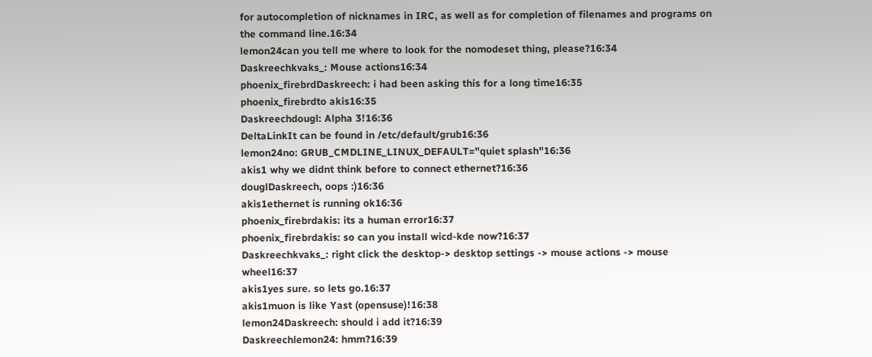for autocompletion of nicknames in IRC, as well as for completion of filenames and programs on the command line.16:34
lemon24can you tell me where to look for the nomodeset thing, please?16:34
Daskreechkvaks_: Mouse actions16:34
phoenix_firebrdDaskreech: i had been asking this for a long time16:35
phoenix_firebrdto akis16:35
Daskreechdougl: Alpha 3!16:36
DeltaLinkIt can be found in /etc/default/grub16:36
lemon24no: GRUB_CMDLINE_LINUX_DEFAULT="quiet splash"16:36
akis1 why we didnt think before to connect ethernet?16:36
douglDaskreech, oops :)16:36
akis1ethernet is running ok16:36
phoenix_firebrdakis: its a human error16:37
phoenix_firebrdakis: so can you install wicd-kde now?16:37
Daskreechkvaks_: right click the desktop-> desktop settings -> mouse actions -> mouse wheel16:37
akis1yes sure. so lets go.16:37
akis1muon is like Yast (opensuse)!16:38
lemon24Daskreech: should i add it?16:39
Daskreechlemon24: hmm?16:39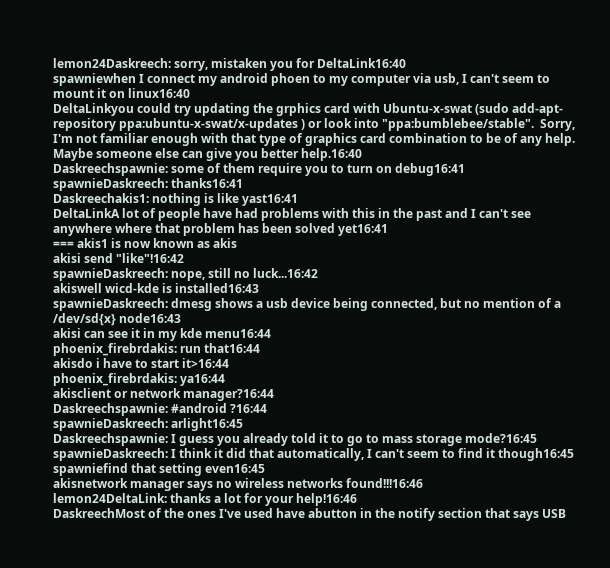lemon24Daskreech: sorry, mistaken you for DeltaLink16:40
spawniewhen I connect my android phoen to my computer via usb, I can't seem to mount it on linux16:40
DeltaLinkyou could try updating the grphics card with Ubuntu-x-swat (sudo add-apt-repository ppa:ubuntu-x-swat/x-updates ) or look into "ppa:bumblebee/stable".  Sorry, I'm not familiar enough with that type of graphics card combination to be of any help.  Maybe someone else can give you better help.16:40
Daskreechspawnie: some of them require you to turn on debug16:41
spawnieDaskreech: thanks16:41
Daskreechakis1: nothing is like yast16:41
DeltaLinkA lot of people have had problems with this in the past and I can't see anywhere where that problem has been solved yet16:41
=== akis1 is now known as akis
akisi send "like"!16:42
spawnieDaskreech: nope, still no luck...16:42
akiswell wicd-kde is installed16:43
spawnieDaskreech: dmesg shows a usb device being connected, but no mention of a /dev/sd{x} node16:43
akisi can see it in my kde menu16:44
phoenix_firebrdakis: run that16:44
akisdo i have to start it>16:44
phoenix_firebrdakis: ya16:44
akisclient or network manager?16:44
Daskreechspawnie: #android ?16:44
spawnieDaskreech: arlight16:45
Daskreechspawnie: I guess you already told it to go to mass storage mode?16:45
spawnieDaskreech: I think it did that automatically, I can't seem to find it though16:45
spawniefind that setting even16:45
akisnetwork manager says no wireless networks found!!!16:46
lemon24DeltaLink: thanks a lot for your help!16:46
DaskreechMost of the ones I've used have abutton in the notify section that says USB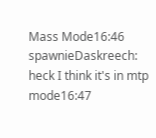Mass Mode16:46
spawnieDaskreech: heck I think it's in mtp mode16:47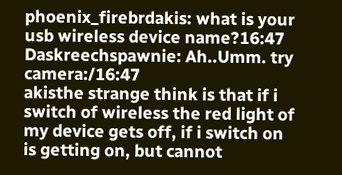phoenix_firebrdakis: what is your usb wireless device name?16:47
Daskreechspawnie: Ah..Umm. try camera:/16:47
akisthe strange think is that if i switch of wireless the red light of my device gets off, if i switch on is getting on, but cannot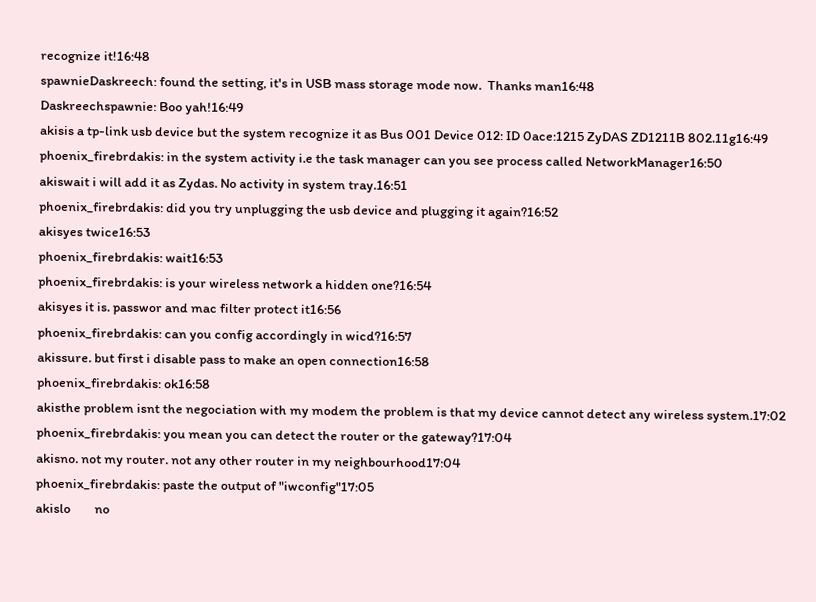recognize it!16:48
spawnieDaskreech: found the setting, it's in USB mass storage mode now.  Thanks man16:48
Daskreechspawnie: Boo yah!16:49
akisis a tp-link usb device but the system recognize it as Bus 001 Device 012: ID 0ace:1215 ZyDAS ZD1211B 802.11g16:49
phoenix_firebrdakis: in the system activity i.e the task manager can you see process called NetworkManager16:50
akiswait i will add it as Zydas. No activity in system tray.16:51
phoenix_firebrdakis: did you try unplugging the usb device and plugging it again?16:52
akisyes twice16:53
phoenix_firebrdakis: wait16:53
phoenix_firebrdakis: is your wireless network a hidden one?16:54
akisyes it is. passwor and mac filter protect it16:56
phoenix_firebrdakis: can you config accordingly in wicd?16:57
akissure. but first i disable pass to make an open connection16:58
phoenix_firebrdakis: ok16:58
akisthe problem isnt the negociation with my modem the problem is that my device cannot detect any wireless system.17:02
phoenix_firebrdakis: you mean you can detect the router or the gateway?17:04
akisno. not my router. not any other router in my neighbourhood17:04
phoenix_firebrdakis: paste the output of "iwconfig"17:05
akislo        no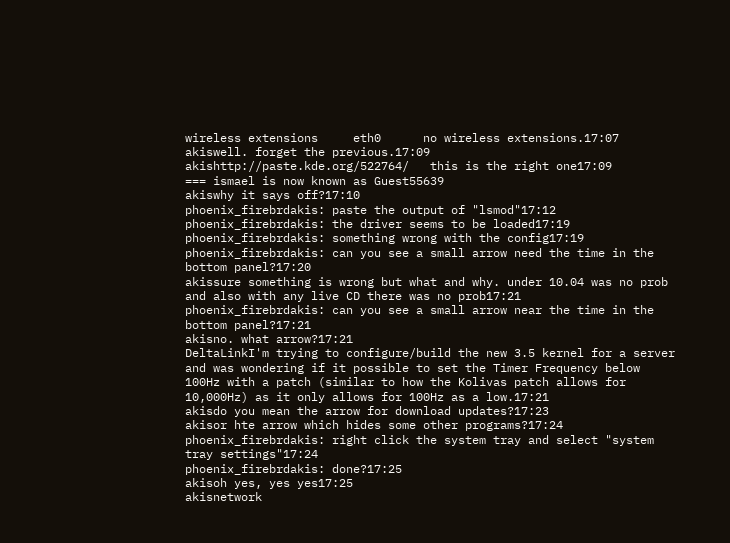wireless extensions     eth0      no wireless extensions.17:07
akiswell. forget the previous.17:09
akishttp://paste.kde.org/522764/   this is the right one17:09
=== ismael is now known as Guest55639
akiswhy it says off?17:10
phoenix_firebrdakis: paste the output of "lsmod"17:12
phoenix_firebrdakis: the driver seems to be loaded17:19
phoenix_firebrdakis: something wrong with the config17:19
phoenix_firebrdakis: can you see a small arrow need the time in the bottom panel?17:20
akissure something is wrong but what and why. under 10.04 was no prob and also with any live CD there was no prob17:21
phoenix_firebrdakis: can you see a small arrow near the time in the bottom panel?17:21
akisno. what arrow?17:21
DeltaLinkI'm trying to configure/build the new 3.5 kernel for a server and was wondering if it possible to set the Timer Frequency below 100Hz with a patch (similar to how the Kolivas patch allows for 10,000Hz) as it only allows for 100Hz as a low.17:21
akisdo you mean the arrow for download updates?17:23
akisor hte arrow which hides some other programs?17:24
phoenix_firebrdakis: right click the system tray and select "system tray settings"17:24
phoenix_firebrdakis: done?17:25
akisoh yes, yes yes17:25
akisnetwork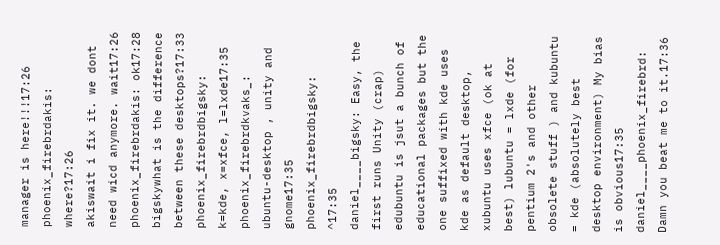manager is here!!!17:26
phoenix_firebrdakis: where?17:26
akiswait i fix it. we dont need wicd anymore. wait17:26
phoenix_firebrdakis: ok17:28
bigskywhat is the difference between these desktops?17:33
phoenix_firebrdbigsky: k=kde, x=xfce, l=lxde17:35
phoenix_firebrdkvaks_: ubuntu-desktop , unity and gnome17:35
phoenix_firebrdbigsky: ^17:35
daniel____bigsky: Easy, the first runs Unity (crap) edubuntu is jsut a bunch of educational packages but the one suffixed with kde uses kde as default desktop, xubuntu uses xfce (ok at best) lubuntu = lxde (for pentium 2's and other obsolete stuff ) and kubuntu  = kde (absolutely best desktop environment) My bias is obvious17:35
daniel____phoenix_firebrd: Damn you beat me to it.17:36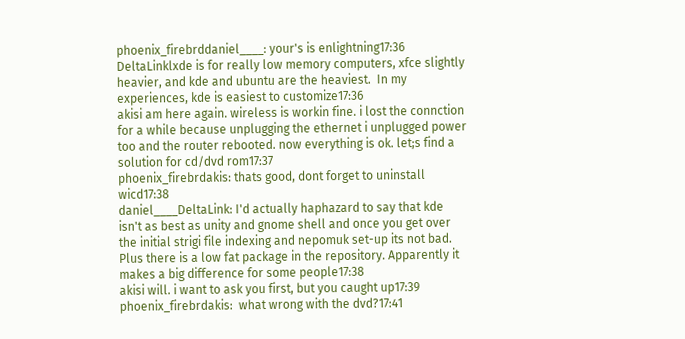phoenix_firebrddaniel____: your's is enlightning17:36
DeltaLinklxde is for really low memory computers, xfce slightly heavier, and kde and ubuntu are the heaviest.  In my experiences, kde is easiest to customize17:36
akisi am here again. wireless is workin fine. i lost the connction for a while because unplugging the ethernet i unplugged power too and the router rebooted. now everything is ok. let;s find a solution for cd/dvd rom17:37
phoenix_firebrdakis: thats good, dont forget to uninstall wicd17:38
daniel____DeltaLink: I'd actually haphazard to say that kde isn't as best as unity and gnome shell and once you get over the initial strigi file indexing and nepomuk set-up its not bad. Plus there is a low fat package in the repository. Apparently it makes a big difference for some people17:38
akisi will. i want to ask you first, but you caught up17:39
phoenix_firebrdakis:  what wrong with the dvd?17:41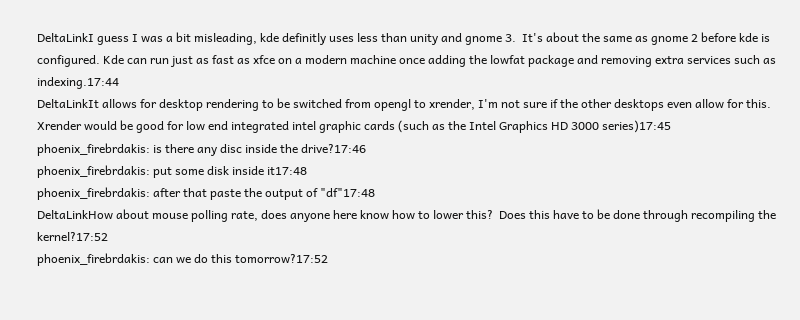DeltaLinkI guess I was a bit misleading, kde definitly uses less than unity and gnome 3.  It's about the same as gnome 2 before kde is configured. Kde can run just as fast as xfce on a modern machine once adding the lowfat package and removing extra services such as indexing.17:44
DeltaLinkIt allows for desktop rendering to be switched from opengl to xrender, I'm not sure if the other desktops even allow for this.  Xrender would be good for low end integrated intel graphic cards (such as the Intel Graphics HD 3000 series)17:45
phoenix_firebrdakis: is there any disc inside the drive?17:46
phoenix_firebrdakis: put some disk inside it17:48
phoenix_firebrdakis: after that paste the output of "df"17:48
DeltaLinkHow about mouse polling rate, does anyone here know how to lower this?  Does this have to be done through recompiling the kernel?17:52
phoenix_firebrdakis: can we do this tomorrow?17:52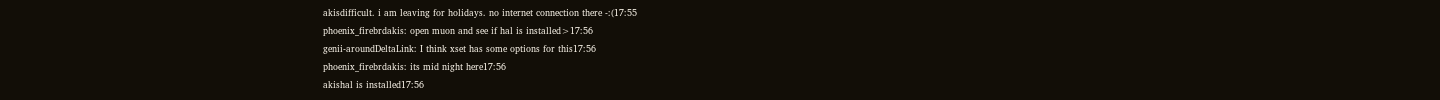akisdifficult. i am leaving for holidays. no internet connection there -:(17:55
phoenix_firebrdakis: open muon and see if hal is installed>17:56
genii-aroundDeltaLink: I think xset has some options for this17:56
phoenix_firebrdakis: its mid night here17:56
akishal is installed17:56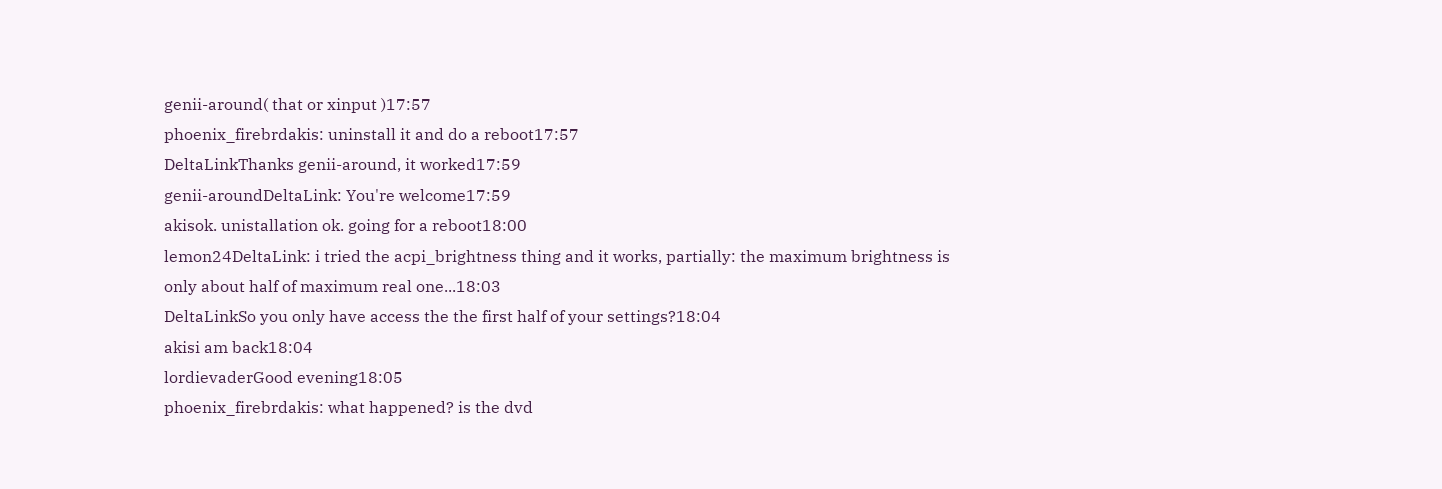genii-around( that or xinput )17:57
phoenix_firebrdakis: uninstall it and do a reboot17:57
DeltaLinkThanks genii-around, it worked17:59
genii-aroundDeltaLink: You're welcome17:59
akisok. unistallation ok. going for a reboot18:00
lemon24DeltaLink: i tried the acpi_brightness thing and it works, partially: the maximum brightness is only about half of maximum real one...18:03
DeltaLinkSo you only have access the the first half of your settings?18:04
akisi am back18:04
lordievaderGood evening18:05
phoenix_firebrdakis: what happened? is the dvd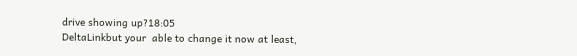drive showing up?18:05
DeltaLinkbut your  able to change it now at least,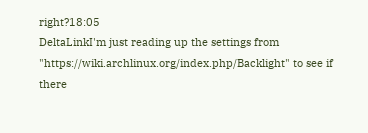right?18:05
DeltaLinkI'm just reading up the settings from "https://wiki.archlinux.org/index.php/Backlight" to see if there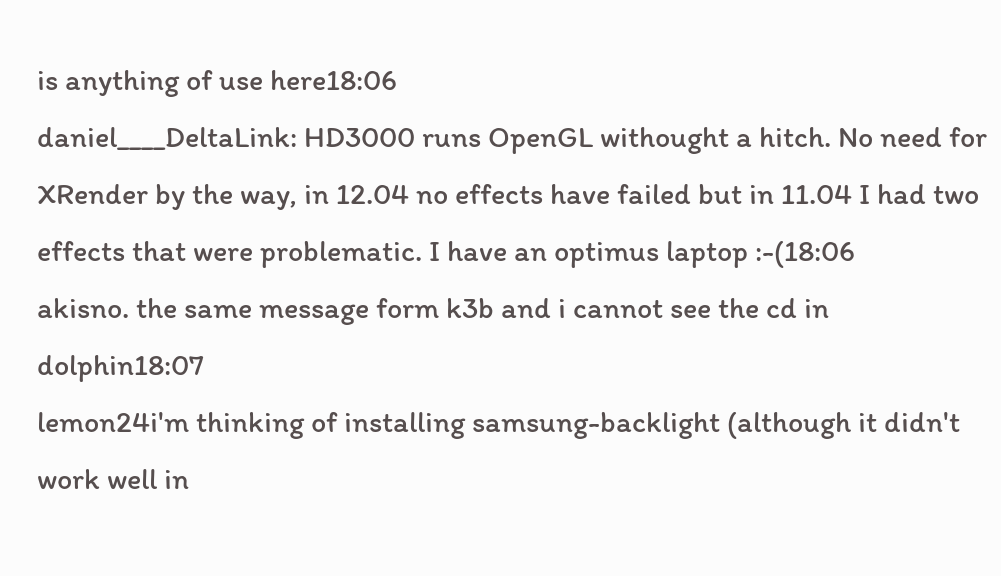is anything of use here18:06
daniel____DeltaLink: HD3000 runs OpenGL withought a hitch. No need for XRender by the way, in 12.04 no effects have failed but in 11.04 I had two effects that were problematic. I have an optimus laptop :-(18:06
akisno. the same message form k3b and i cannot see the cd in dolphin18:07
lemon24i'm thinking of installing samsung-backlight (although it didn't work well in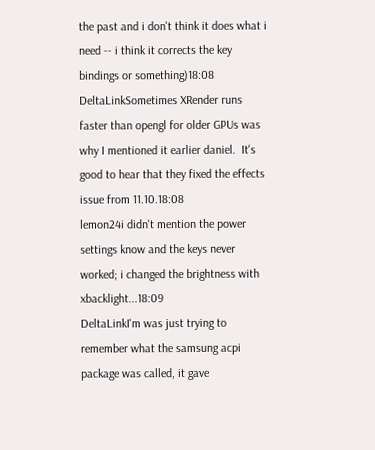the past and i don't think it does what i need -- i think it corrects the key bindings or something)18:08
DeltaLinkSometimes XRender runs faster than opengl for older GPUs was why I mentioned it earlier daniel.  It's good to hear that they fixed the effects issue from 11.10.18:08
lemon24i didn't mention the power settings know and the keys never worked; i changed the brightness with xbacklight...18:09
DeltaLinkI'm was just trying to remember what the samsung acpi package was called, it gave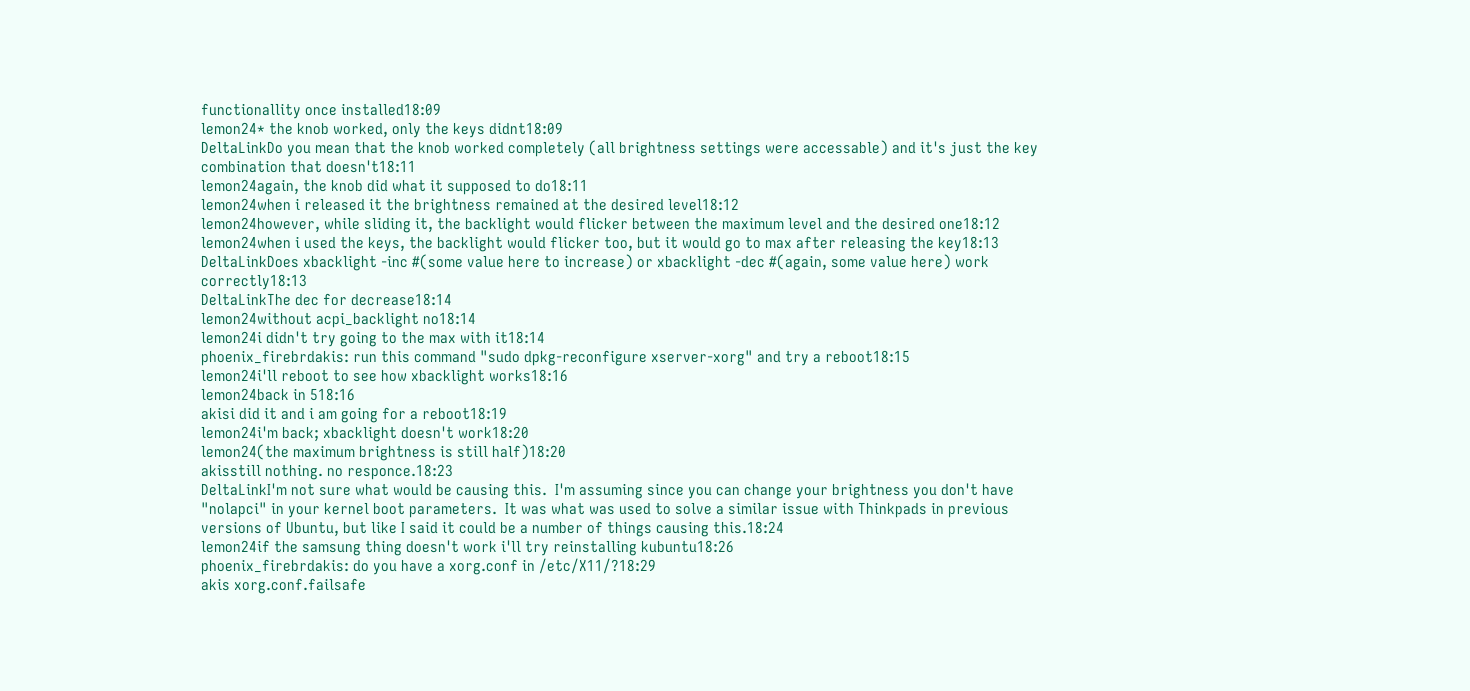functionallity once installed18:09
lemon24* the knob worked, only the keys didnt18:09
DeltaLinkDo you mean that the knob worked completely (all brightness settings were accessable) and it's just the key combination that doesn't18:11
lemon24again, the knob did what it supposed to do18:11
lemon24when i released it the brightness remained at the desired level18:12
lemon24however, while sliding it, the backlight would flicker between the maximum level and the desired one18:12
lemon24when i used the keys, the backlight would flicker too, but it would go to max after releasing the key18:13
DeltaLinkDoes xbacklight -inc #(some value here to increase) or xbacklight -dec #(again, some value here) work correctly18:13
DeltaLinkThe dec for decrease18:14
lemon24without acpi_backlight no18:14
lemon24i didn't try going to the max with it18:14
phoenix_firebrdakis: run this command "sudo dpkg-reconfigure xserver-xorg" and try a reboot18:15
lemon24i'll reboot to see how xbacklight works18:16
lemon24back in 518:16
akisi did it and i am going for a reboot18:19
lemon24i'm back; xbacklight doesn't work18:20
lemon24(the maximum brightness is still half)18:20
akisstill nothing. no responce.18:23
DeltaLinkI'm not sure what would be causing this.  I'm assuming since you can change your brightness you don't have "nolapci" in your kernel boot parameters.  It was what was used to solve a similar issue with Thinkpads in previous versions of Ubuntu, but like I said it could be a number of things causing this.18:24
lemon24if the samsung thing doesn't work i'll try reinstalling kubuntu18:26
phoenix_firebrdakis: do you have a xorg.conf in /etc/X11/?18:29
akis xorg.conf.failsafe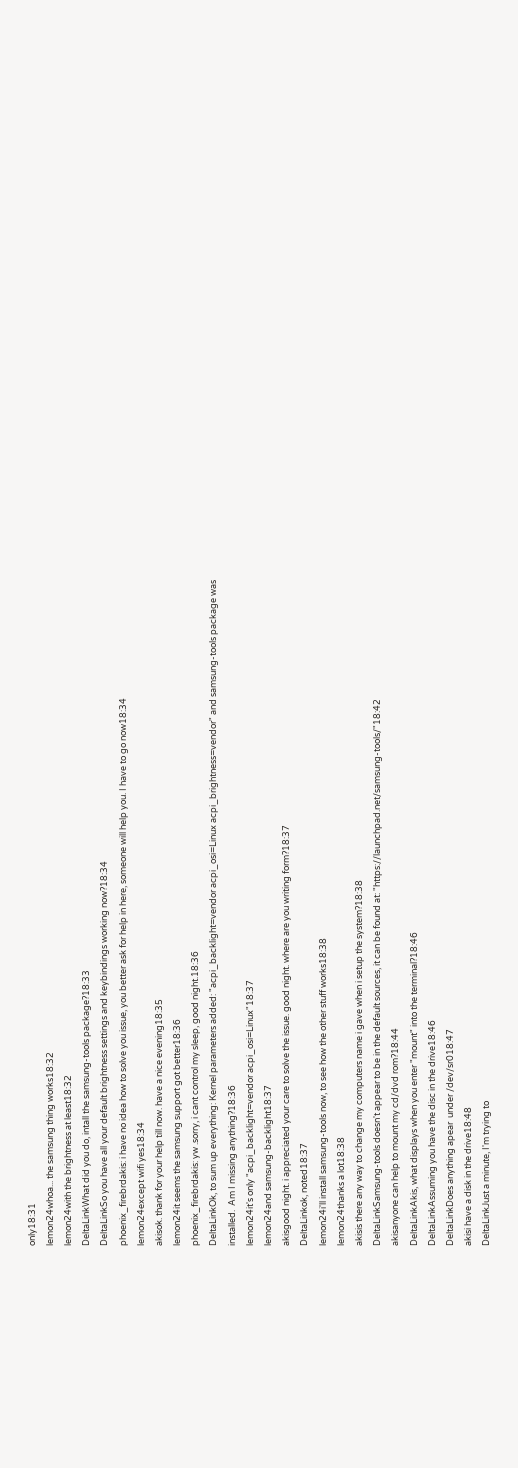only18:31
lemon24whoa... the samsung thing works18:32
lemon24with the brightness at least18:32
DeltaLinkWhat did you do, intall the samsung-tools package?18:33
DeltaLinkSo you have all your default brightness settings and keybindings working now?18:34
phoenix_firebrdakis: i have no idea how to solve you issue, you better ask for help in here, someone will help you. I have to go now18:34
lemon24except wifi yes18:34
akisok. thank for your help till now. have a nice evening18:35
lemon24it seems the samsung support got better18:36
phoenix_firebrdakis: yw .sorry, i cant control my sleep, good night.18:36
DeltaLinkOk, to sum up everything: Kernel parameters added: "acpi_backlight=vendor acpi_osi=Linux acpi_brightness=vendor" and samsung-tools package was installed.  Am I missing anything?18:36
lemon24it's only "acpi_backlight=vendor acpi_osi=Linux"18:37
lemon24and samsung-backlight18:37
akisgood night. i appreciated your care to solve the issue. good night. where are you writing form?18:37
DeltaLinkok, noted18:37
lemon24i'll install samsung-tools now, to see how the other stuff works18:38
lemon24thanks a lot18:38
akisis there any way to change my computers name i gave when i setup the system?18:38
DeltaLinkSamsung-tools doesn't appear to be in the default sources, it can be found at: "https://launchpad.net/samsung-tools/"18:42
akisanyone can help to mount my cd/dvd rom?18:44
DeltaLinkAkis, what displays when you enter "mount" into the terminal?18:46
DeltaLinkAssuming you have the disc in the drive18:46
DeltaLinkDoes anything apear  under /dev/sr018:47
akisi have a disk in the drive18:48
DeltaLinkJust a minute, I'm trying to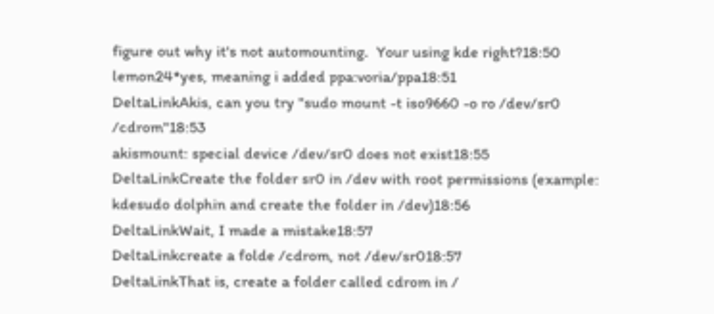figure out why it's not automounting.  Your using kde right?18:50
lemon24*yes, meaning i added ppa:voria/ppa18:51
DeltaLinkAkis, can you try "sudo mount -t iso9660 -o ro /dev/sr0 /cdrom"18:53
akismount: special device /dev/sr0 does not exist18:55
DeltaLinkCreate the folder sr0 in /dev with root permissions (example: kdesudo dolphin and create the folder in /dev)18:56
DeltaLinkWait, I made a mistake18:57
DeltaLinkcreate a folde /cdrom, not /dev/sr018:57
DeltaLinkThat is, create a folder called cdrom in /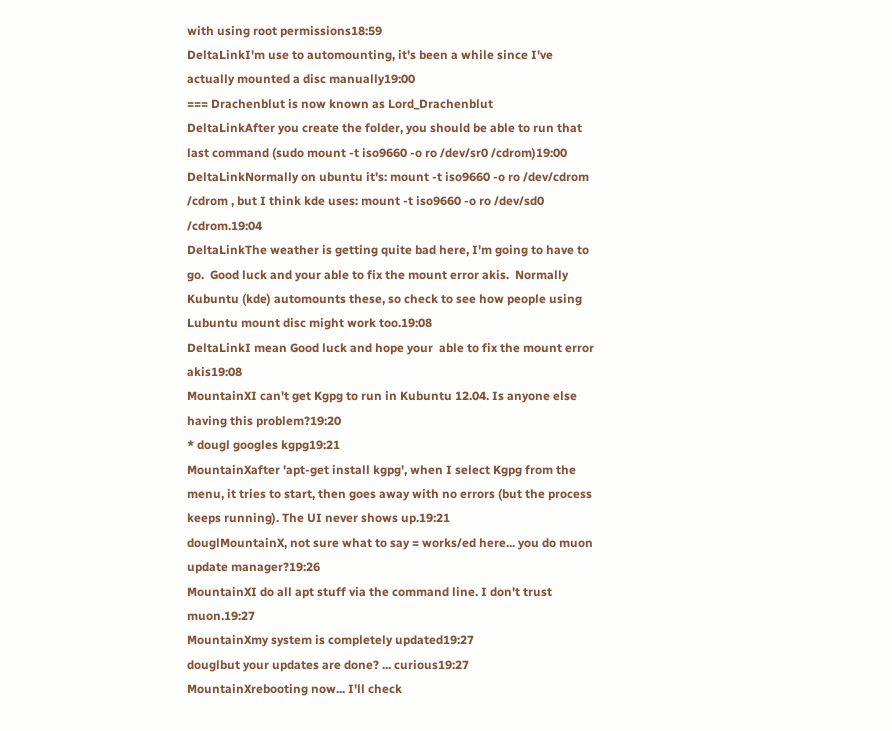with using root permissions18:59
DeltaLinkI'm use to automounting, it's been a while since I've actually mounted a disc manually19:00
=== Drachenblut is now known as Lord_Drachenblut
DeltaLinkAfter you create the folder, you should be able to run that last command (sudo mount -t iso9660 -o ro /dev/sr0 /cdrom)19:00
DeltaLinkNormally on ubuntu it's: mount -t iso9660 -o ro /dev/cdrom /cdrom , but I think kde uses: mount -t iso9660 -o ro /dev/sd0 /cdrom.19:04
DeltaLinkThe weather is getting quite bad here, I'm going to have to go.  Good luck and your able to fix the mount error akis.  Normally Kubuntu (kde) automounts these, so check to see how people using Lubuntu mount disc might work too.19:08
DeltaLinkI mean Good luck and hope your  able to fix the mount error akis19:08
MountainXI can't get Kgpg to run in Kubuntu 12.04. Is anyone else having this problem?19:20
* dougl googles kgpg19:21
MountainXafter 'apt-get install kgpg', when I select Kgpg from the menu, it tries to start, then goes away with no errors (but the process keeps running). The UI never shows up.19:21
douglMountainX, not sure what to say = works/ed here... you do muon update manager?19:26
MountainXI do all apt stuff via the command line. I don't trust muon.19:27
MountainXmy system is completely updated19:27
douglbut your updates are done? ... curious19:27
MountainXrebooting now... I'll check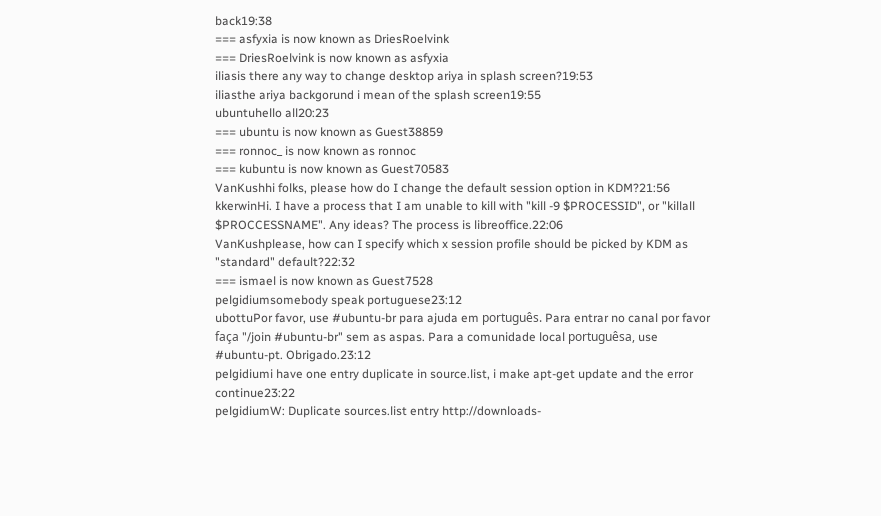back19:38
=== asfyxia is now known as DriesRoelvink
=== DriesRoelvink is now known as asfyxia
iliasis there any way to change desktop ariya in splash screen?19:53
iliasthe ariya backgorund i mean of the splash screen19:55
ubuntuhello all20:23
=== ubuntu is now known as Guest38859
=== ronnoc_ is now known as ronnoc
=== kubuntu is now known as Guest70583
VanKushhi folks, please how do I change the default session option in KDM?21:56
kkerwinHi. I have a process that I am unable to kill with "kill -9 $PROCESSID", or "killall $PROCCESSNAME". Any ideas? The process is libreoffice.22:06
VanKushplease, how can I specify which x session profile should be picked by KDM as "standard" default?22:32
=== ismael is now known as Guest7528
pelgidiumsomebody speak portuguese23:12
ubottuPor favor, use #ubuntu-br para ajuda em português. Para entrar no canal por favor faça "/join #ubuntu-br" sem as aspas. Para a comunidade local portuguêsa, use #ubuntu-pt. Obrigado.23:12
pelgidiumi have one entry duplicate in source.list, i make apt-get update and the error continue23:22
pelgidiumW: Duplicate sources.list entry http://downloads-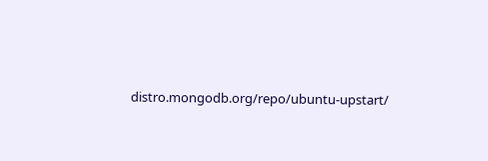distro.mongodb.org/repo/ubuntu-upstart/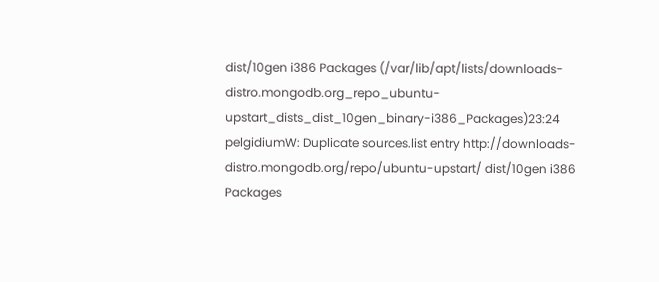dist/10gen i386 Packages (/var/lib/apt/lists/downloads-distro.mongodb.org_repo_ubuntu-upstart_dists_dist_10gen_binary-i386_Packages)23:24
pelgidiumW: Duplicate sources.list entry http://downloads-distro.mongodb.org/repo/ubuntu-upstart/ dist/10gen i386 Packages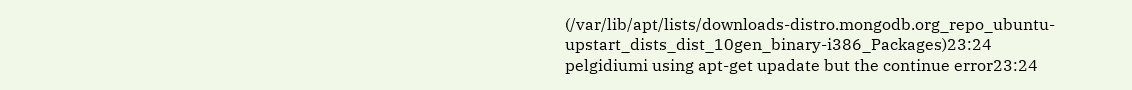(/var/lib/apt/lists/downloads-distro.mongodb.org_repo_ubuntu-upstart_dists_dist_10gen_binary-i386_Packages)23:24
pelgidiumi using apt-get upadate but the continue error23:24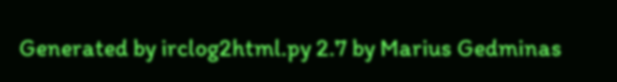Generated by irclog2html.py 2.7 by Marius Gedminas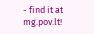- find it at mg.pov.lt!